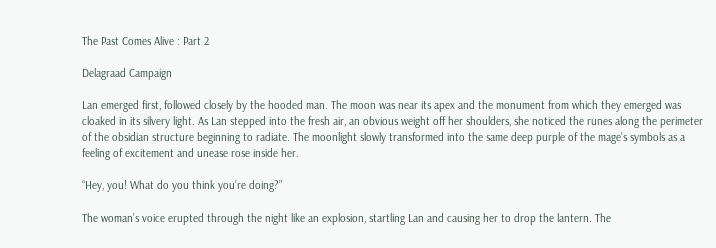The Past Comes Alive : Part 2

Delagraad Campaign

Lan emerged first, followed closely by the hooded man. The moon was near its apex and the monument from which they emerged was cloaked in its silvery light. As Lan stepped into the fresh air, an obvious weight off her shoulders, she noticed the runes along the perimeter of the obsidian structure beginning to radiate. The moonlight slowly transformed into the same deep purple of the mage’s symbols as a feeling of excitement and unease rose inside her.

“Hey, you! What do you think you’re doing?”

The woman’s voice erupted through the night like an explosion, startling Lan and causing her to drop the lantern. The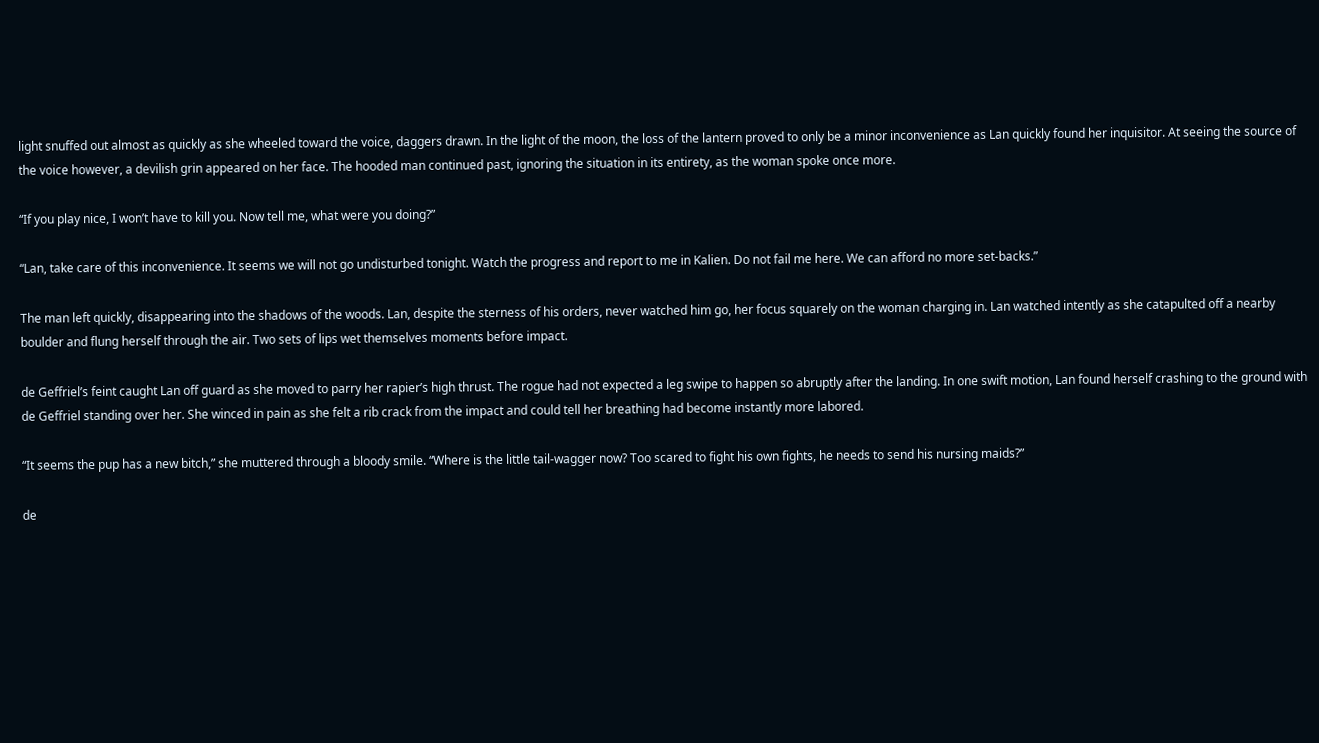light snuffed out almost as quickly as she wheeled toward the voice, daggers drawn. In the light of the moon, the loss of the lantern proved to only be a minor inconvenience as Lan quickly found her inquisitor. At seeing the source of the voice however, a devilish grin appeared on her face. The hooded man continued past, ignoring the situation in its entirety, as the woman spoke once more.

“If you play nice, I won’t have to kill you. Now tell me, what were you doing?”

“Lan, take care of this inconvenience. It seems we will not go undisturbed tonight. Watch the progress and report to me in Kalien. Do not fail me here. We can afford no more set-backs.”

The man left quickly, disappearing into the shadows of the woods. Lan, despite the sterness of his orders, never watched him go, her focus squarely on the woman charging in. Lan watched intently as she catapulted off a nearby boulder and flung herself through the air. Two sets of lips wet themselves moments before impact.

de Geffriel’s feint caught Lan off guard as she moved to parry her rapier’s high thrust. The rogue had not expected a leg swipe to happen so abruptly after the landing. In one swift motion, Lan found herself crashing to the ground with de Geffriel standing over her. She winced in pain as she felt a rib crack from the impact and could tell her breathing had become instantly more labored.

“It seems the pup has a new bitch,” she muttered through a bloody smile. “Where is the little tail-wagger now? Too scared to fight his own fights, he needs to send his nursing maids?”

de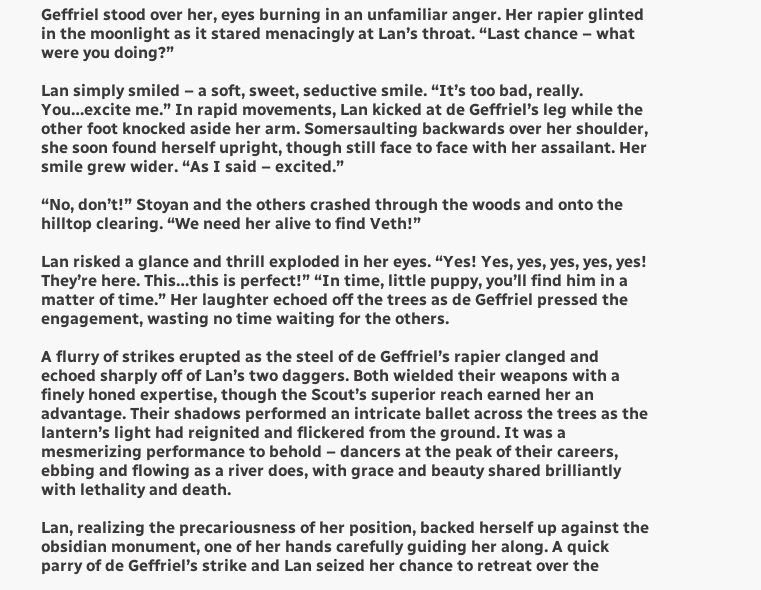Geffriel stood over her, eyes burning in an unfamiliar anger. Her rapier glinted in the moonlight as it stared menacingly at Lan’s throat. “Last chance – what were you doing?”

Lan simply smiled – a soft, sweet, seductive smile. “It’s too bad, really. You…excite me.” In rapid movements, Lan kicked at de Geffriel’s leg while the other foot knocked aside her arm. Somersaulting backwards over her shoulder, she soon found herself upright, though still face to face with her assailant. Her smile grew wider. “As I said – excited.”

“No, don’t!” Stoyan and the others crashed through the woods and onto the hilltop clearing. “We need her alive to find Veth!”

Lan risked a glance and thrill exploded in her eyes. “Yes! Yes, yes, yes, yes, yes! They’re here. This…this is perfect!” “In time, little puppy, you’ll find him in a matter of time.” Her laughter echoed off the trees as de Geffriel pressed the engagement, wasting no time waiting for the others.

A flurry of strikes erupted as the steel of de Geffriel’s rapier clanged and echoed sharply off of Lan’s two daggers. Both wielded their weapons with a finely honed expertise, though the Scout’s superior reach earned her an advantage. Their shadows performed an intricate ballet across the trees as the lantern’s light had reignited and flickered from the ground. It was a mesmerizing performance to behold – dancers at the peak of their careers, ebbing and flowing as a river does, with grace and beauty shared brilliantly with lethality and death.

Lan, realizing the precariousness of her position, backed herself up against the obsidian monument, one of her hands carefully guiding her along. A quick parry of de Geffriel’s strike and Lan seized her chance to retreat over the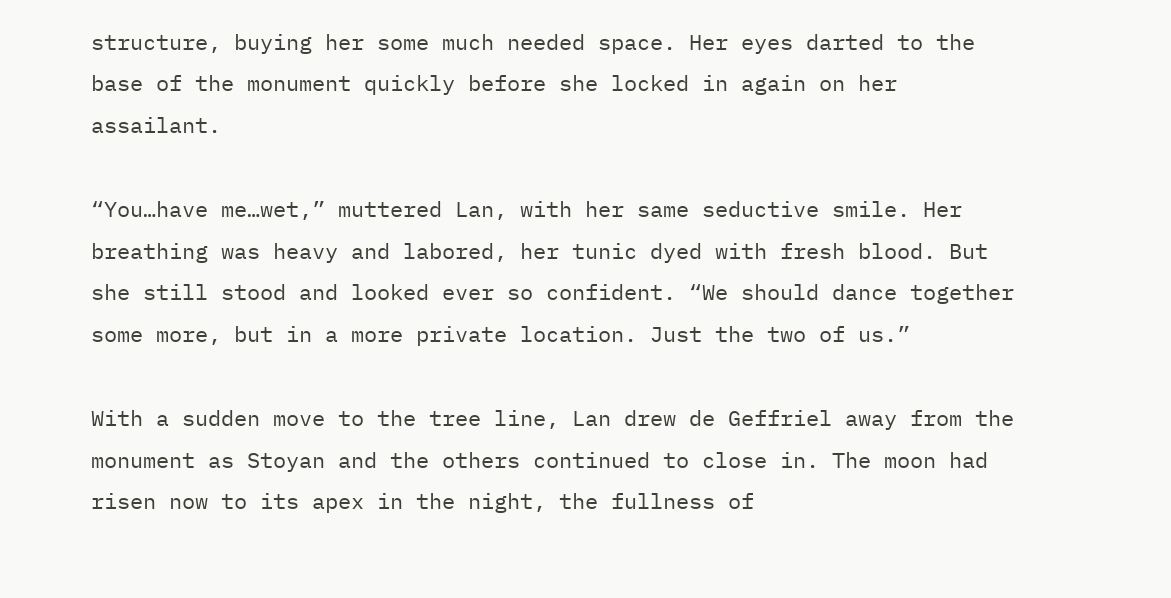structure, buying her some much needed space. Her eyes darted to the base of the monument quickly before she locked in again on her assailant.

“You…have me…wet,” muttered Lan, with her same seductive smile. Her breathing was heavy and labored, her tunic dyed with fresh blood. But she still stood and looked ever so confident. “We should dance together some more, but in a more private location. Just the two of us.”

With a sudden move to the tree line, Lan drew de Geffriel away from the monument as Stoyan and the others continued to close in. The moon had risen now to its apex in the night, the fullness of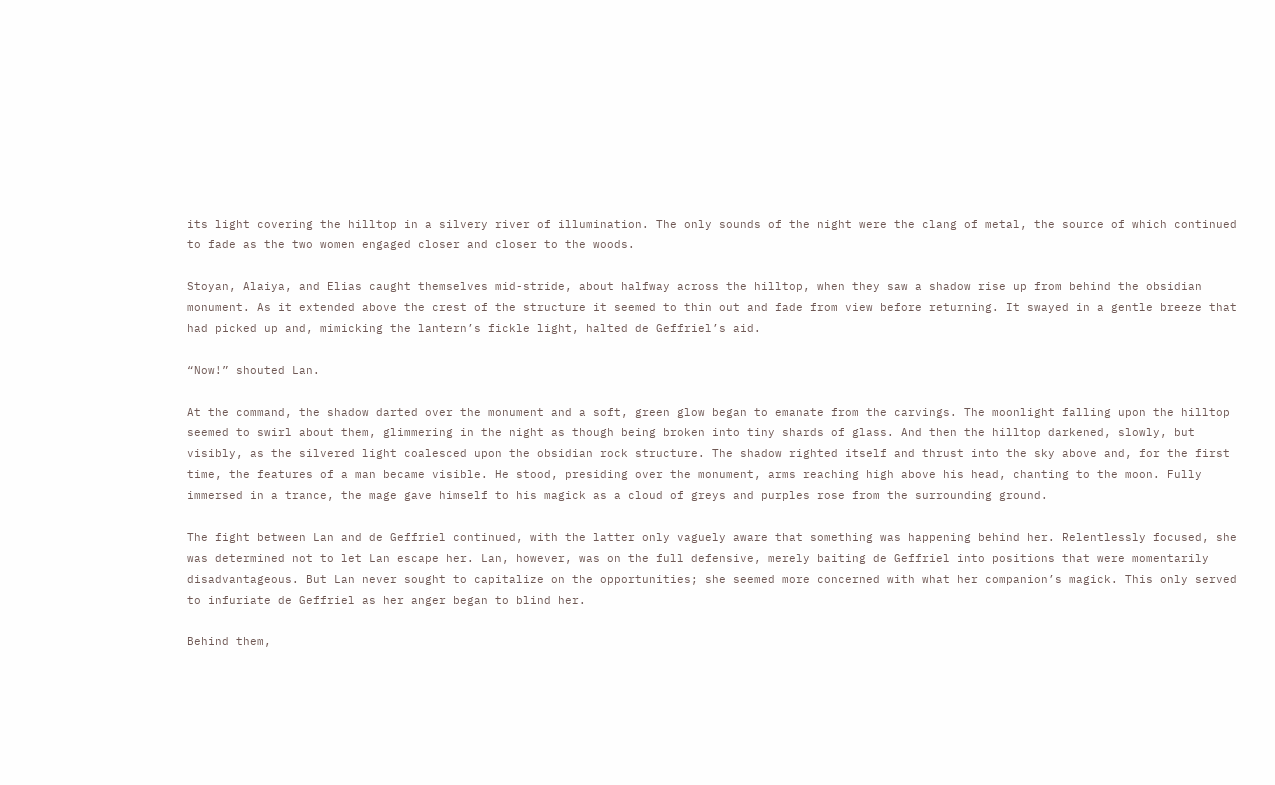its light covering the hilltop in a silvery river of illumination. The only sounds of the night were the clang of metal, the source of which continued to fade as the two women engaged closer and closer to the woods.

Stoyan, Alaiya, and Elias caught themselves mid-stride, about halfway across the hilltop, when they saw a shadow rise up from behind the obsidian monument. As it extended above the crest of the structure it seemed to thin out and fade from view before returning. It swayed in a gentle breeze that had picked up and, mimicking the lantern’s fickle light, halted de Geffriel’s aid.

“Now!” shouted Lan.

At the command, the shadow darted over the monument and a soft, green glow began to emanate from the carvings. The moonlight falling upon the hilltop seemed to swirl about them, glimmering in the night as though being broken into tiny shards of glass. And then the hilltop darkened, slowly, but visibly, as the silvered light coalesced upon the obsidian rock structure. The shadow righted itself and thrust into the sky above and, for the first time, the features of a man became visible. He stood, presiding over the monument, arms reaching high above his head, chanting to the moon. Fully immersed in a trance, the mage gave himself to his magick as a cloud of greys and purples rose from the surrounding ground.

The fight between Lan and de Geffriel continued, with the latter only vaguely aware that something was happening behind her. Relentlessly focused, she was determined not to let Lan escape her. Lan, however, was on the full defensive, merely baiting de Geffriel into positions that were momentarily disadvantageous. But Lan never sought to capitalize on the opportunities; she seemed more concerned with what her companion’s magick. This only served to infuriate de Geffriel as her anger began to blind her.

Behind them,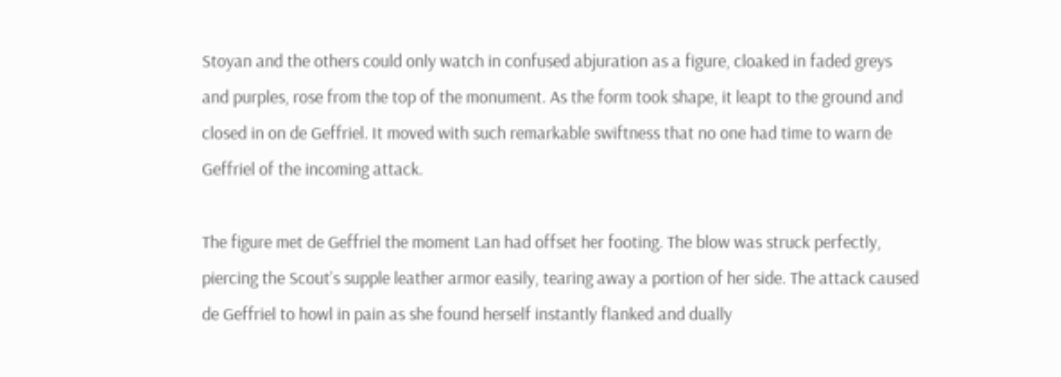Stoyan and the others could only watch in confused abjuration as a figure, cloaked in faded greys and purples, rose from the top of the monument. As the form took shape, it leapt to the ground and closed in on de Geffriel. It moved with such remarkable swiftness that no one had time to warn de Geffriel of the incoming attack.

The figure met de Geffriel the moment Lan had offset her footing. The blow was struck perfectly, piercing the Scout’s supple leather armor easily, tearing away a portion of her side. The attack caused de Geffriel to howl in pain as she found herself instantly flanked and dually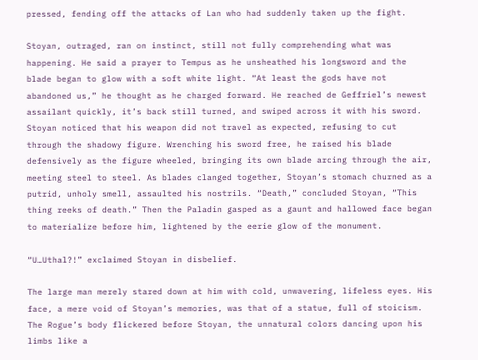pressed, fending off the attacks of Lan who had suddenly taken up the fight.

Stoyan, outraged, ran on instinct, still not fully comprehending what was happening. He said a prayer to Tempus as he unsheathed his longsword and the blade began to glow with a soft white light. “At least the gods have not abandoned us,” he thought as he charged forward. He reached de Geffriel’s newest assailant quickly, it’s back still turned, and swiped across it with his sword. Stoyan noticed that his weapon did not travel as expected, refusing to cut through the shadowy figure. Wrenching his sword free, he raised his blade defensively as the figure wheeled, bringing its own blade arcing through the air, meeting steel to steel. As blades clanged together, Stoyan’s stomach churned as a putrid, unholy smell, assaulted his nostrils. “Death,” concluded Stoyan, “This thing reeks of death.” Then the Paladin gasped as a gaunt and hallowed face began to materialize before him, lightened by the eerie glow of the monument.

“U…Uthal?!” exclaimed Stoyan in disbelief.

The large man merely stared down at him with cold, unwavering, lifeless eyes. His face, a mere void of Stoyan’s memories, was that of a statue, full of stoicism. The Rogue’s body flickered before Stoyan, the unnatural colors dancing upon his limbs like a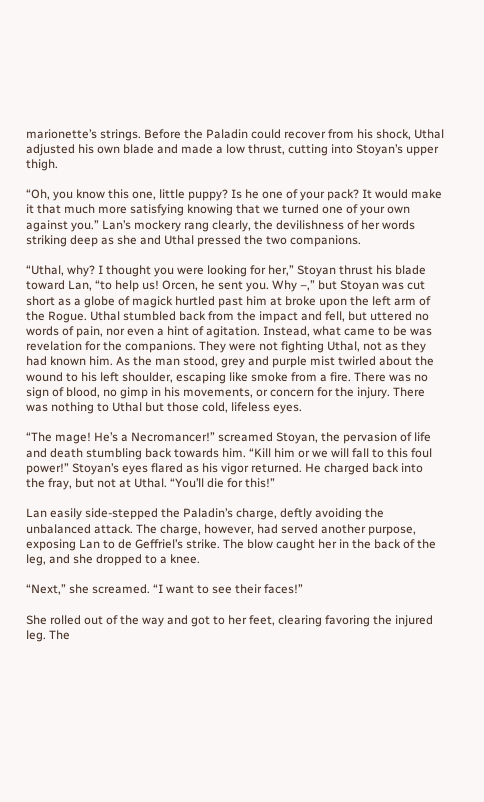marionette’s strings. Before the Paladin could recover from his shock, Uthal adjusted his own blade and made a low thrust, cutting into Stoyan’s upper thigh.

“Oh, you know this one, little puppy? Is he one of your pack? It would make it that much more satisfying knowing that we turned one of your own against you.” Lan’s mockery rang clearly, the devilishness of her words striking deep as she and Uthal pressed the two companions.

“Uthal, why? I thought you were looking for her,” Stoyan thrust his blade toward Lan, “to help us! Orcen, he sent you. Why –,” but Stoyan was cut short as a globe of magick hurtled past him at broke upon the left arm of the Rogue. Uthal stumbled back from the impact and fell, but uttered no words of pain, nor even a hint of agitation. Instead, what came to be was revelation for the companions. They were not fighting Uthal, not as they had known him. As the man stood, grey and purple mist twirled about the wound to his left shoulder, escaping like smoke from a fire. There was no sign of blood, no gimp in his movements, or concern for the injury. There was nothing to Uthal but those cold, lifeless eyes.

“The mage! He’s a Necromancer!” screamed Stoyan, the pervasion of life and death stumbling back towards him. “Kill him or we will fall to this foul power!” Stoyan’s eyes flared as his vigor returned. He charged back into the fray, but not at Uthal. “You’ll die for this!”

Lan easily side-stepped the Paladin’s charge, deftly avoiding the unbalanced attack. The charge, however, had served another purpose, exposing Lan to de Geffriel’s strike. The blow caught her in the back of the leg, and she dropped to a knee.

“Next,” she screamed. “I want to see their faces!”

She rolled out of the way and got to her feet, clearing favoring the injured leg. The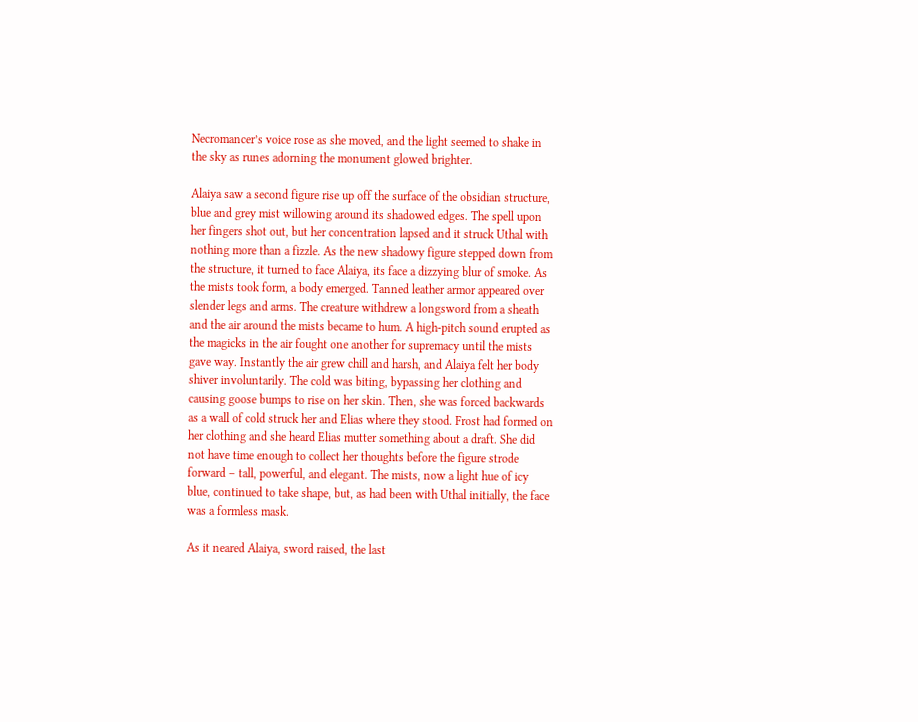Necromancer’s voice rose as she moved, and the light seemed to shake in the sky as runes adorning the monument glowed brighter.

Alaiya saw a second figure rise up off the surface of the obsidian structure, blue and grey mist willowing around its shadowed edges. The spell upon her fingers shot out, but her concentration lapsed and it struck Uthal with nothing more than a fizzle. As the new shadowy figure stepped down from the structure, it turned to face Alaiya, its face a dizzying blur of smoke. As the mists took form, a body emerged. Tanned leather armor appeared over slender legs and arms. The creature withdrew a longsword from a sheath and the air around the mists became to hum. A high-pitch sound erupted as the magicks in the air fought one another for supremacy until the mists gave way. Instantly the air grew chill and harsh, and Alaiya felt her body shiver involuntarily. The cold was biting, bypassing her clothing and causing goose bumps to rise on her skin. Then, she was forced backwards as a wall of cold struck her and Elias where they stood. Frost had formed on her clothing and she heard Elias mutter something about a draft. She did not have time enough to collect her thoughts before the figure strode forward – tall, powerful, and elegant. The mists, now a light hue of icy blue, continued to take shape, but, as had been with Uthal initially, the face was a formless mask.

As it neared Alaiya, sword raised, the last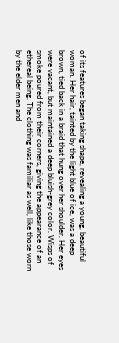of its features began taking shape, revealing a young, beautiful woman. Her hair, tainted by the light blue of ice, was a deep brown, tied back in a braid that hung over her shoulder. Her eyes were vacant, but maintained a deep bluish-grey color. Wisps of smoke poured from their corners, giving the appearance of an ethereal being. The clothing was familiar as well, like those worn by the elder men and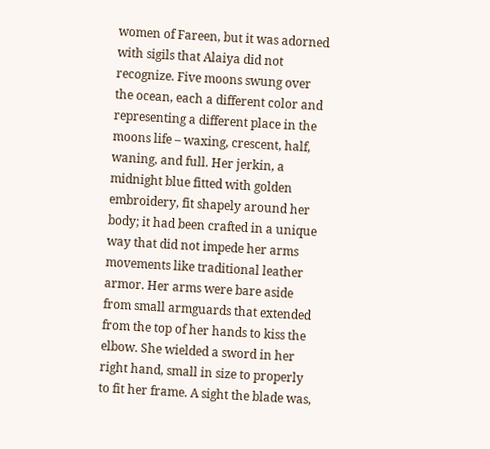women of Fareen, but it was adorned with sigils that Alaiya did not recognize. Five moons swung over the ocean, each a different color and representing a different place in the moons life – waxing, crescent, half, waning, and full. Her jerkin, a midnight blue fitted with golden embroidery, fit shapely around her body; it had been crafted in a unique way that did not impede her arms movements like traditional leather armor. Her arms were bare aside from small armguards that extended from the top of her hands to kiss the elbow. She wielded a sword in her right hand, small in size to properly to fit her frame. A sight the blade was,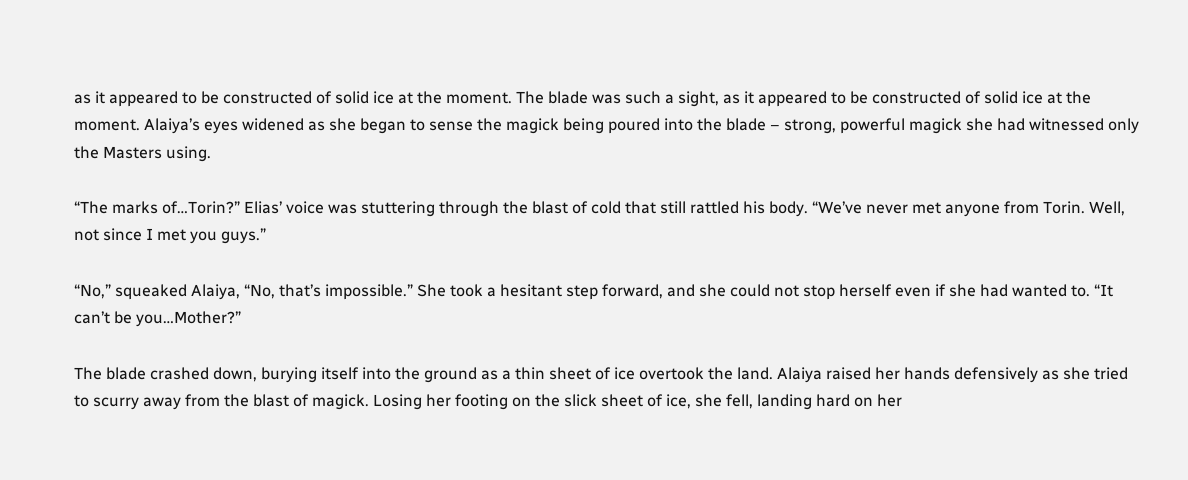as it appeared to be constructed of solid ice at the moment. The blade was such a sight, as it appeared to be constructed of solid ice at the moment. Alaiya’s eyes widened as she began to sense the magick being poured into the blade – strong, powerful magick she had witnessed only the Masters using.

“The marks of…Torin?” Elias’ voice was stuttering through the blast of cold that still rattled his body. “We’ve never met anyone from Torin. Well, not since I met you guys.”

“No,” squeaked Alaiya, “No, that’s impossible.” She took a hesitant step forward, and she could not stop herself even if she had wanted to. “It can’t be you…Mother?”

The blade crashed down, burying itself into the ground as a thin sheet of ice overtook the land. Alaiya raised her hands defensively as she tried to scurry away from the blast of magick. Losing her footing on the slick sheet of ice, she fell, landing hard on her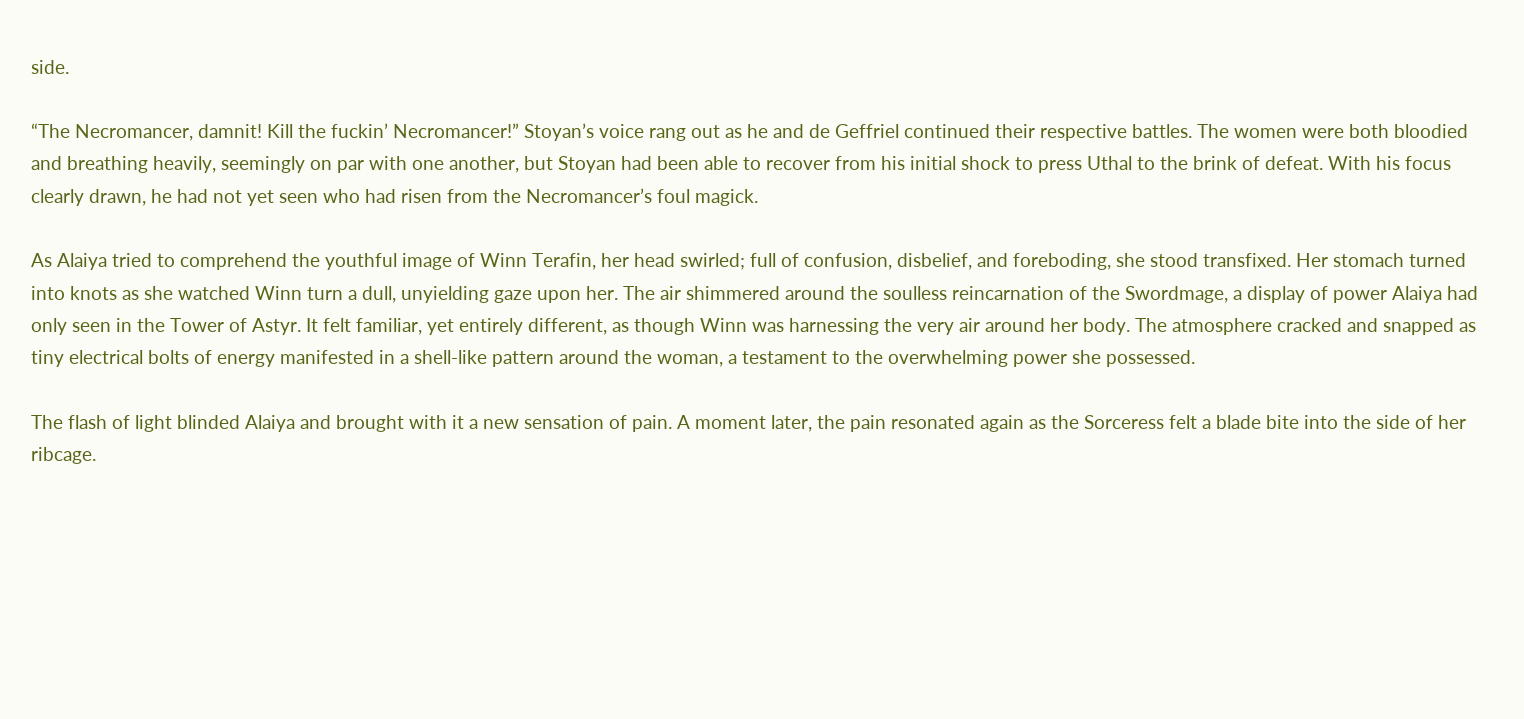side.

“The Necromancer, damnit! Kill the fuckin’ Necromancer!” Stoyan’s voice rang out as he and de Geffriel continued their respective battles. The women were both bloodied and breathing heavily, seemingly on par with one another, but Stoyan had been able to recover from his initial shock to press Uthal to the brink of defeat. With his focus clearly drawn, he had not yet seen who had risen from the Necromancer’s foul magick.

As Alaiya tried to comprehend the youthful image of Winn Terafin, her head swirled; full of confusion, disbelief, and foreboding, she stood transfixed. Her stomach turned into knots as she watched Winn turn a dull, unyielding gaze upon her. The air shimmered around the soulless reincarnation of the Swordmage, a display of power Alaiya had only seen in the Tower of Astyr. It felt familiar, yet entirely different, as though Winn was harnessing the very air around her body. The atmosphere cracked and snapped as tiny electrical bolts of energy manifested in a shell-like pattern around the woman, a testament to the overwhelming power she possessed.

The flash of light blinded Alaiya and brought with it a new sensation of pain. A moment later, the pain resonated again as the Sorceress felt a blade bite into the side of her ribcage.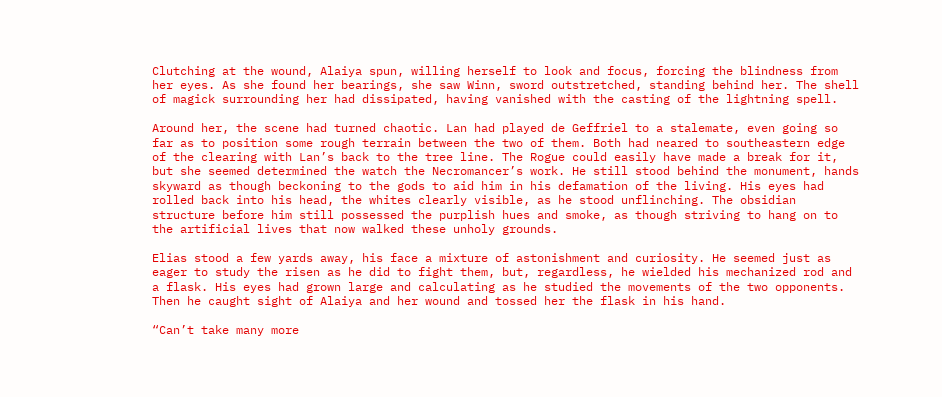Clutching at the wound, Alaiya spun, willing herself to look and focus, forcing the blindness from her eyes. As she found her bearings, she saw Winn, sword outstretched, standing behind her. The shell of magick surrounding her had dissipated, having vanished with the casting of the lightning spell.

Around her, the scene had turned chaotic. Lan had played de Geffriel to a stalemate, even going so far as to position some rough terrain between the two of them. Both had neared to southeastern edge of the clearing with Lan’s back to the tree line. The Rogue could easily have made a break for it, but she seemed determined the watch the Necromancer’s work. He still stood behind the monument, hands skyward as though beckoning to the gods to aid him in his defamation of the living. His eyes had rolled back into his head, the whites clearly visible, as he stood unflinching. The obsidian structure before him still possessed the purplish hues and smoke, as though striving to hang on to the artificial lives that now walked these unholy grounds.

Elias stood a few yards away, his face a mixture of astonishment and curiosity. He seemed just as eager to study the risen as he did to fight them, but, regardless, he wielded his mechanized rod and a flask. His eyes had grown large and calculating as he studied the movements of the two opponents. Then he caught sight of Alaiya and her wound and tossed her the flask in his hand.

“Can’t take many more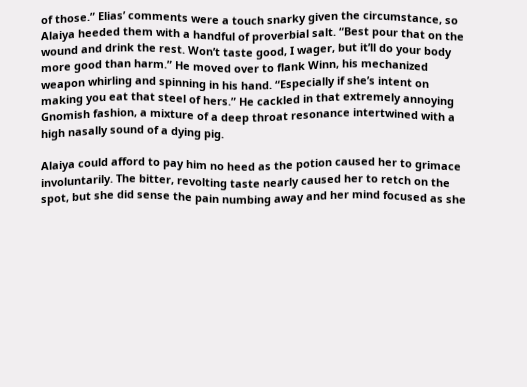of those.” Elias’ comments were a touch snarky given the circumstance, so Alaiya heeded them with a handful of proverbial salt. “Best pour that on the wound and drink the rest. Won’t taste good, I wager, but it’ll do your body more good than harm.” He moved over to flank Winn, his mechanized weapon whirling and spinning in his hand. “Especially if she’s intent on making you eat that steel of hers.” He cackled in that extremely annoying Gnomish fashion, a mixture of a deep throat resonance intertwined with a high nasally sound of a dying pig.

Alaiya could afford to pay him no heed as the potion caused her to grimace involuntarily. The bitter, revolting taste nearly caused her to retch on the spot, but she did sense the pain numbing away and her mind focused as she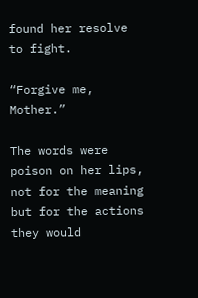found her resolve to fight.

“Forgive me, Mother.”

The words were poison on her lips, not for the meaning but for the actions they would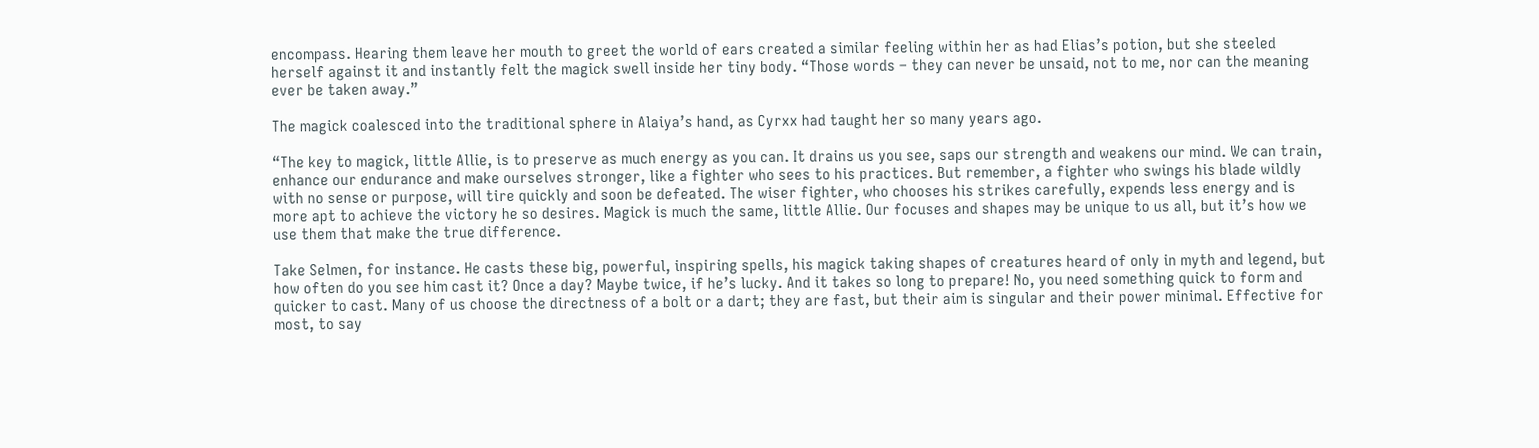encompass. Hearing them leave her mouth to greet the world of ears created a similar feeling within her as had Elias’s potion, but she steeled herself against it and instantly felt the magick swell inside her tiny body. “Those words – they can never be unsaid, not to me, nor can the meaning ever be taken away.”

The magick coalesced into the traditional sphere in Alaiya’s hand, as Cyrxx had taught her so many years ago.

“The key to magick, little Allie, is to preserve as much energy as you can. It drains us you see, saps our strength and weakens our mind. We can train, enhance our endurance and make ourselves stronger, like a fighter who sees to his practices. But remember, a fighter who swings his blade wildly with no sense or purpose, will tire quickly and soon be defeated. The wiser fighter, who chooses his strikes carefully, expends less energy and is more apt to achieve the victory he so desires. Magick is much the same, little Allie. Our focuses and shapes may be unique to us all, but it’s how we use them that make the true difference.

Take Selmen, for instance. He casts these big, powerful, inspiring spells, his magick taking shapes of creatures heard of only in myth and legend, but how often do you see him cast it? Once a day? Maybe twice, if he’s lucky. And it takes so long to prepare! No, you need something quick to form and quicker to cast. Many of us choose the directness of a bolt or a dart; they are fast, but their aim is singular and their power minimal. Effective for most, to say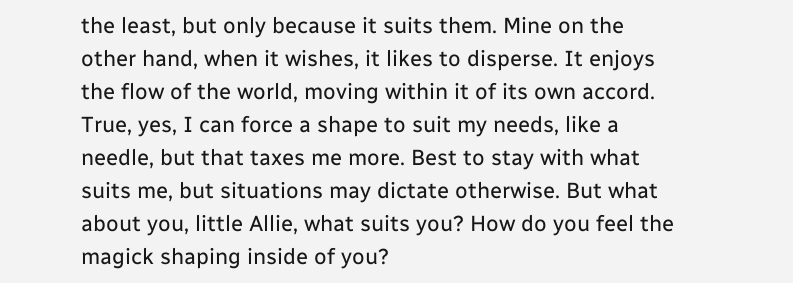the least, but only because it suits them. Mine on the other hand, when it wishes, it likes to disperse. It enjoys the flow of the world, moving within it of its own accord. True, yes, I can force a shape to suit my needs, like a needle, but that taxes me more. Best to stay with what suits me, but situations may dictate otherwise. But what about you, little Allie, what suits you? How do you feel the magick shaping inside of you?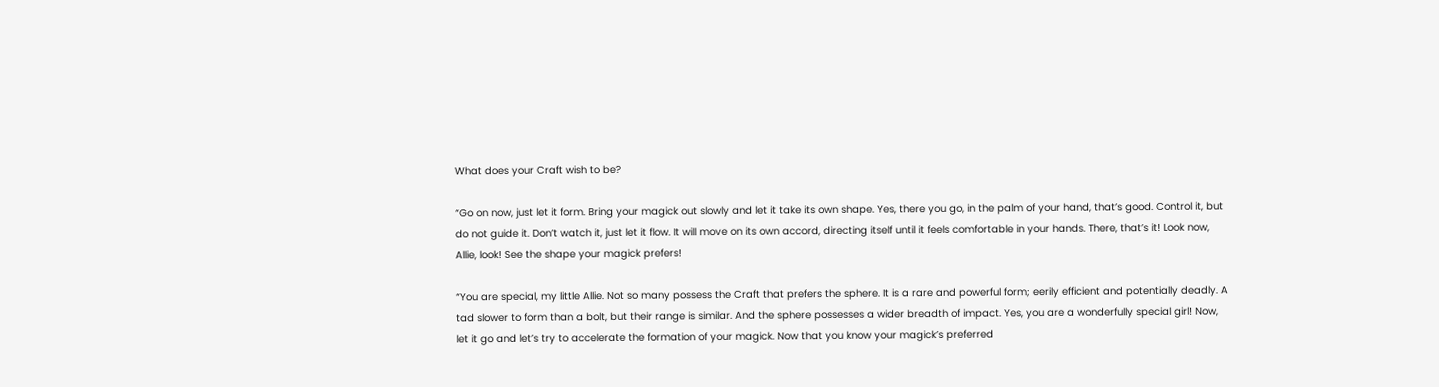What does your Craft wish to be?

“Go on now, just let it form. Bring your magick out slowly and let it take its own shape. Yes, there you go, in the palm of your hand, that’s good. Control it, but do not guide it. Don’t watch it, just let it flow. It will move on its own accord, directing itself until it feels comfortable in your hands. There, that’s it! Look now, Allie, look! See the shape your magick prefers!

“You are special, my little Allie. Not so many possess the Craft that prefers the sphere. It is a rare and powerful form; eerily efficient and potentially deadly. A tad slower to form than a bolt, but their range is similar. And the sphere possesses a wider breadth of impact. Yes, you are a wonderfully special girl! Now, let it go and let’s try to accelerate the formation of your magick. Now that you know your magick’s preferred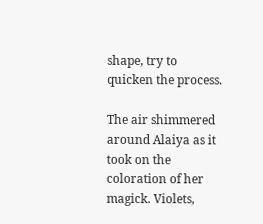shape, try to quicken the process.

The air shimmered around Alaiya as it took on the coloration of her magick. Violets,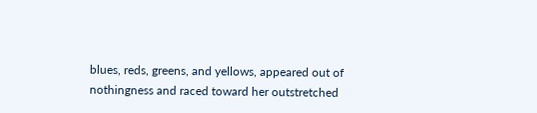blues, reds, greens, and yellows, appeared out of nothingness and raced toward her outstretched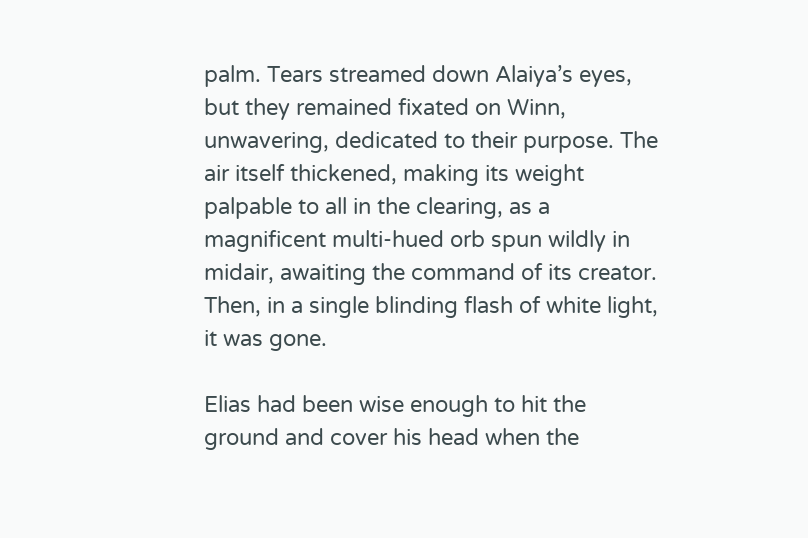palm. Tears streamed down Alaiya’s eyes, but they remained fixated on Winn, unwavering, dedicated to their purpose. The air itself thickened, making its weight palpable to all in the clearing, as a magnificent multi-hued orb spun wildly in midair, awaiting the command of its creator. Then, in a single blinding flash of white light, it was gone.

Elias had been wise enough to hit the ground and cover his head when the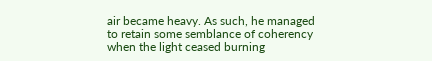air became heavy. As such, he managed to retain some semblance of coherency when the light ceased burning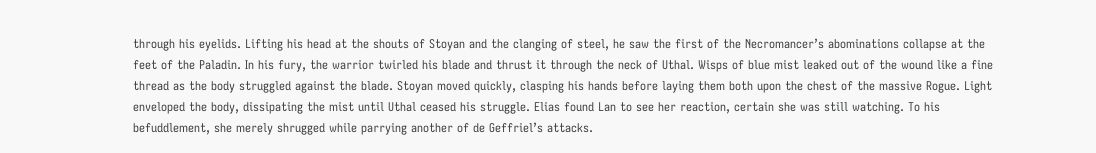through his eyelids. Lifting his head at the shouts of Stoyan and the clanging of steel, he saw the first of the Necromancer’s abominations collapse at the feet of the Paladin. In his fury, the warrior twirled his blade and thrust it through the neck of Uthal. Wisps of blue mist leaked out of the wound like a fine thread as the body struggled against the blade. Stoyan moved quickly, clasping his hands before laying them both upon the chest of the massive Rogue. Light enveloped the body, dissipating the mist until Uthal ceased his struggle. Elias found Lan to see her reaction, certain she was still watching. To his befuddlement, she merely shrugged while parrying another of de Geffriel’s attacks.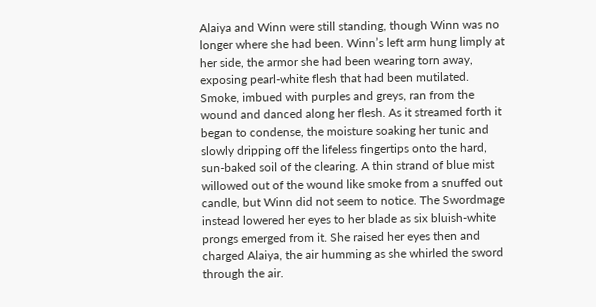Alaiya and Winn were still standing, though Winn was no longer where she had been. Winn’s left arm hung limply at her side, the armor she had been wearing torn away, exposing pearl-white flesh that had been mutilated. Smoke, imbued with purples and greys, ran from the wound and danced along her flesh. As it streamed forth it began to condense, the moisture soaking her tunic and slowly dripping off the lifeless fingertips onto the hard, sun-baked soil of the clearing. A thin strand of blue mist willowed out of the wound like smoke from a snuffed out candle, but Winn did not seem to notice. The Swordmage instead lowered her eyes to her blade as six bluish-white prongs emerged from it. She raised her eyes then and charged Alaiya, the air humming as she whirled the sword through the air.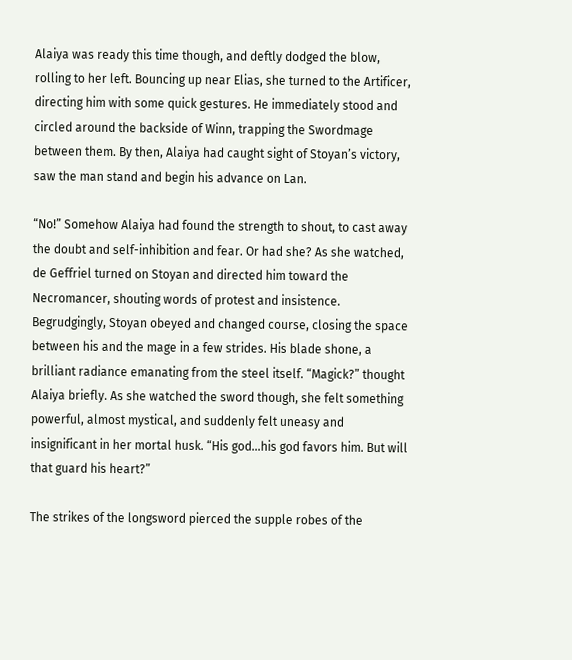Alaiya was ready this time though, and deftly dodged the blow, rolling to her left. Bouncing up near Elias, she turned to the Artificer, directing him with some quick gestures. He immediately stood and circled around the backside of Winn, trapping the Swordmage between them. By then, Alaiya had caught sight of Stoyan’s victory, saw the man stand and begin his advance on Lan.

“No!” Somehow Alaiya had found the strength to shout, to cast away the doubt and self-inhibition and fear. Or had she? As she watched, de Geffriel turned on Stoyan and directed him toward the Necromancer, shouting words of protest and insistence. Begrudgingly, Stoyan obeyed and changed course, closing the space between his and the mage in a few strides. His blade shone, a brilliant radiance emanating from the steel itself. “Magick?” thought Alaiya briefly. As she watched the sword though, she felt something powerful, almost mystical, and suddenly felt uneasy and insignificant in her mortal husk. “His god…his god favors him. But will that guard his heart?”

The strikes of the longsword pierced the supple robes of the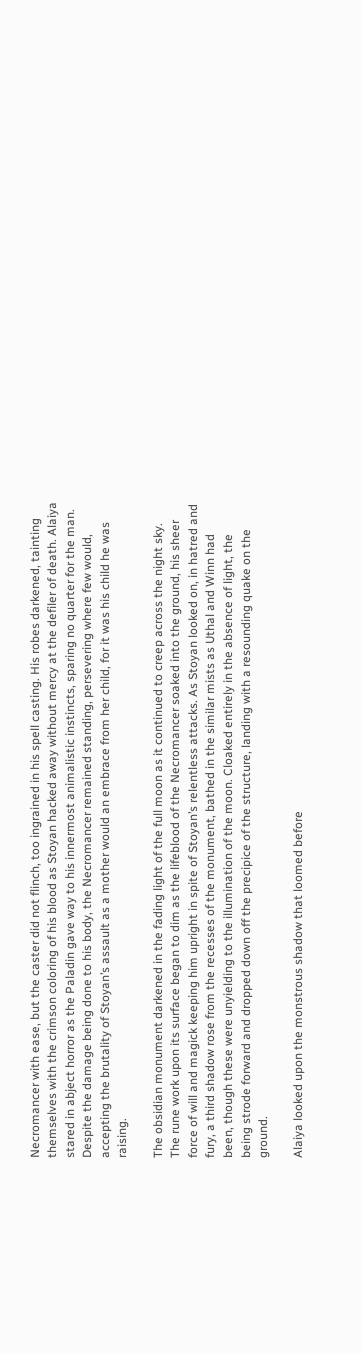Necromancer with ease, but the caster did not flinch, too ingrained in his spell casting. His robes darkened, tainting themselves with the crimson coloring of his blood as Stoyan hacked away without mercy at the defiler of death. Alaiya stared in abject horror as the Paladin gave way to his innermost animalistic instincts, sparing no quarter for the man. Despite the damage being done to his body, the Necromancer remained standing, persevering where few would, accepting the brutality of Stoyan’s assault as a mother would an embrace from her child, for it was his child he was raising.

The obsidian monument darkened in the fading light of the full moon as it continued to creep across the night sky. The rune work upon its surface began to dim as the lifeblood of the Necromancer soaked into the ground, his sheer force of will and magick keeping him upright in spite of Stoyan’s relentless attacks. As Stoyan looked on, in hatred and fury, a third shadow rose from the recesses of the monument, bathed in the similar mists as Uthal and Winn had been, though these were unyielding to the illumination of the moon. Cloaked entirely in the absence of light, the being strode forward and dropped down off the precipice of the structure, landing with a resounding quake on the ground.

Alaiya looked upon the monstrous shadow that loomed before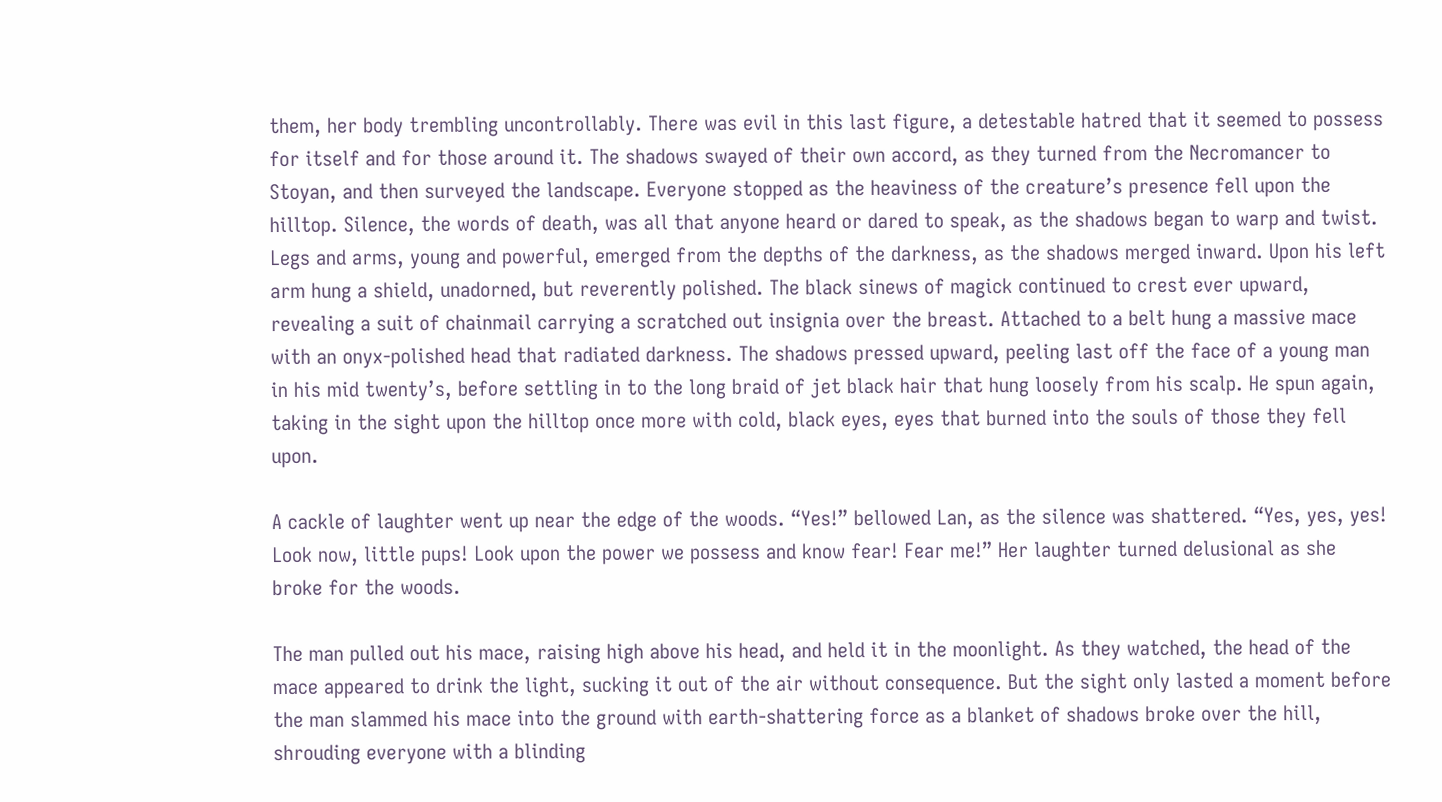them, her body trembling uncontrollably. There was evil in this last figure, a detestable hatred that it seemed to possess for itself and for those around it. The shadows swayed of their own accord, as they turned from the Necromancer to Stoyan, and then surveyed the landscape. Everyone stopped as the heaviness of the creature’s presence fell upon the hilltop. Silence, the words of death, was all that anyone heard or dared to speak, as the shadows began to warp and twist. Legs and arms, young and powerful, emerged from the depths of the darkness, as the shadows merged inward. Upon his left arm hung a shield, unadorned, but reverently polished. The black sinews of magick continued to crest ever upward, revealing a suit of chainmail carrying a scratched out insignia over the breast. Attached to a belt hung a massive mace with an onyx-polished head that radiated darkness. The shadows pressed upward, peeling last off the face of a young man in his mid twenty’s, before settling in to the long braid of jet black hair that hung loosely from his scalp. He spun again, taking in the sight upon the hilltop once more with cold, black eyes, eyes that burned into the souls of those they fell upon.

A cackle of laughter went up near the edge of the woods. “Yes!” bellowed Lan, as the silence was shattered. “Yes, yes, yes! Look now, little pups! Look upon the power we possess and know fear! Fear me!” Her laughter turned delusional as she broke for the woods.

The man pulled out his mace, raising high above his head, and held it in the moonlight. As they watched, the head of the mace appeared to drink the light, sucking it out of the air without consequence. But the sight only lasted a moment before the man slammed his mace into the ground with earth-shattering force as a blanket of shadows broke over the hill, shrouding everyone with a blinding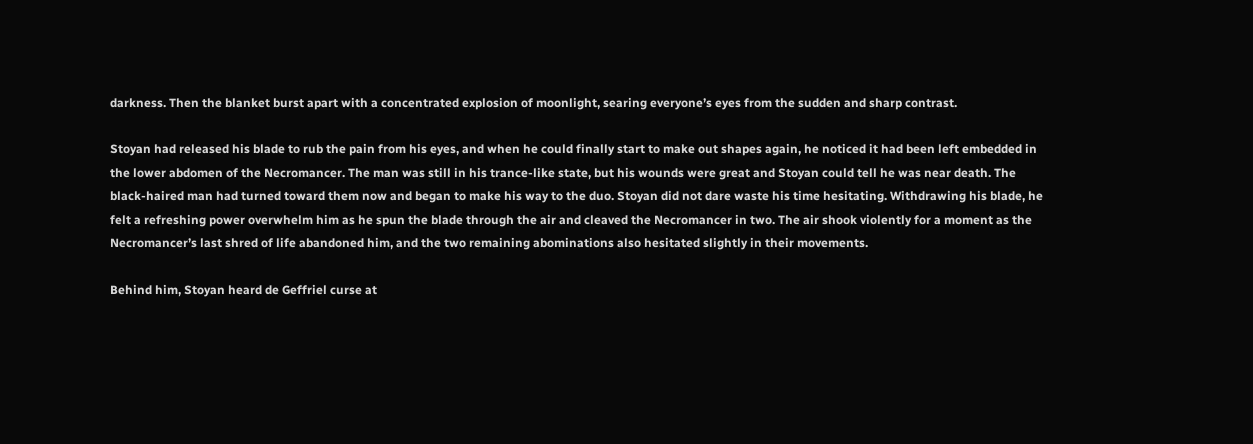darkness. Then the blanket burst apart with a concentrated explosion of moonlight, searing everyone’s eyes from the sudden and sharp contrast.

Stoyan had released his blade to rub the pain from his eyes, and when he could finally start to make out shapes again, he noticed it had been left embedded in the lower abdomen of the Necromancer. The man was still in his trance-like state, but his wounds were great and Stoyan could tell he was near death. The black-haired man had turned toward them now and began to make his way to the duo. Stoyan did not dare waste his time hesitating. Withdrawing his blade, he felt a refreshing power overwhelm him as he spun the blade through the air and cleaved the Necromancer in two. The air shook violently for a moment as the Necromancer’s last shred of life abandoned him, and the two remaining abominations also hesitated slightly in their movements.

Behind him, Stoyan heard de Geffriel curse at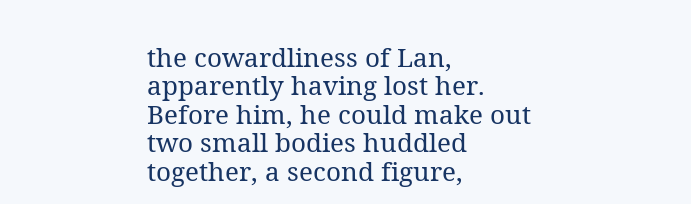the cowardliness of Lan, apparently having lost her. Before him, he could make out two small bodies huddled together, a second figure,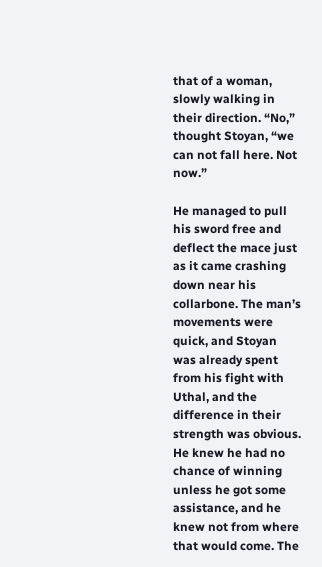that of a woman, slowly walking in their direction. “No,” thought Stoyan, “we can not fall here. Not now.”

He managed to pull his sword free and deflect the mace just as it came crashing down near his collarbone. The man’s movements were quick, and Stoyan was already spent from his fight with Uthal, and the difference in their strength was obvious. He knew he had no chance of winning unless he got some assistance, and he knew not from where that would come. The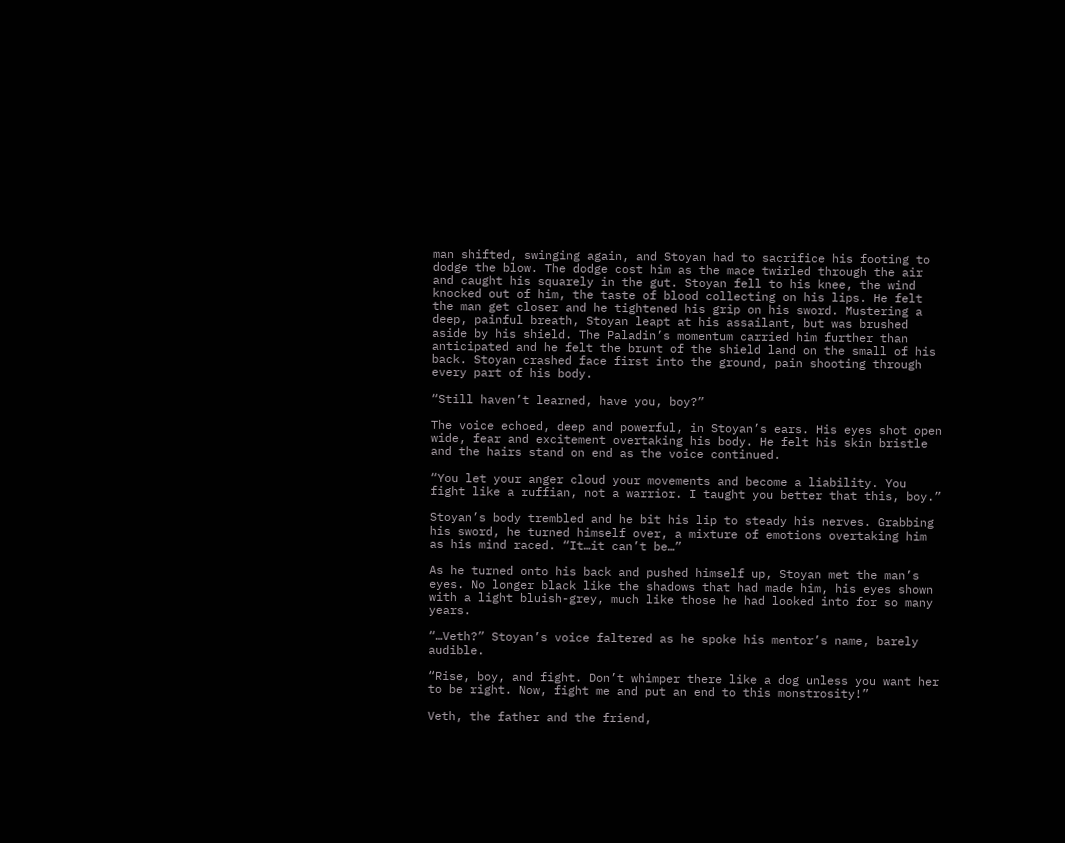man shifted, swinging again, and Stoyan had to sacrifice his footing to dodge the blow. The dodge cost him as the mace twirled through the air and caught his squarely in the gut. Stoyan fell to his knee, the wind knocked out of him, the taste of blood collecting on his lips. He felt the man get closer and he tightened his grip on his sword. Mustering a deep, painful breath, Stoyan leapt at his assailant, but was brushed aside by his shield. The Paladin’s momentum carried him further than anticipated and he felt the brunt of the shield land on the small of his back. Stoyan crashed face first into the ground, pain shooting through every part of his body.

“Still haven’t learned, have you, boy?”

The voice echoed, deep and powerful, in Stoyan’s ears. His eyes shot open wide, fear and excitement overtaking his body. He felt his skin bristle and the hairs stand on end as the voice continued.

“You let your anger cloud your movements and become a liability. You fight like a ruffian, not a warrior. I taught you better that this, boy.”

Stoyan’s body trembled and he bit his lip to steady his nerves. Grabbing his sword, he turned himself over, a mixture of emotions overtaking him as his mind raced. “It…it can’t be…”

As he turned onto his back and pushed himself up, Stoyan met the man’s eyes. No longer black like the shadows that had made him, his eyes shown with a light bluish-grey, much like those he had looked into for so many years.

“…Veth?” Stoyan’s voice faltered as he spoke his mentor’s name, barely audible.

“Rise, boy, and fight. Don’t whimper there like a dog unless you want her to be right. Now, fight me and put an end to this monstrosity!”

Veth, the father and the friend,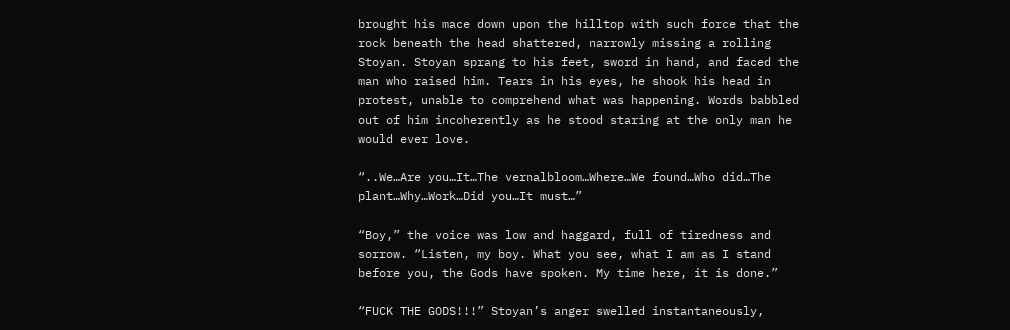brought his mace down upon the hilltop with such force that the rock beneath the head shattered, narrowly missing a rolling Stoyan. Stoyan sprang to his feet, sword in hand, and faced the man who raised him. Tears in his eyes, he shook his head in protest, unable to comprehend what was happening. Words babbled out of him incoherently as he stood staring at the only man he would ever love.

“..We…Are you…It…The vernalbloom…Where…We found…Who did…The plant…Why…Work…Did you…It must…”

“Boy,” the voice was low and haggard, full of tiredness and sorrow. “Listen, my boy. What you see, what I am as I stand before you, the Gods have spoken. My time here, it is done.”

“FUCK THE GODS!!!” Stoyan’s anger swelled instantaneously,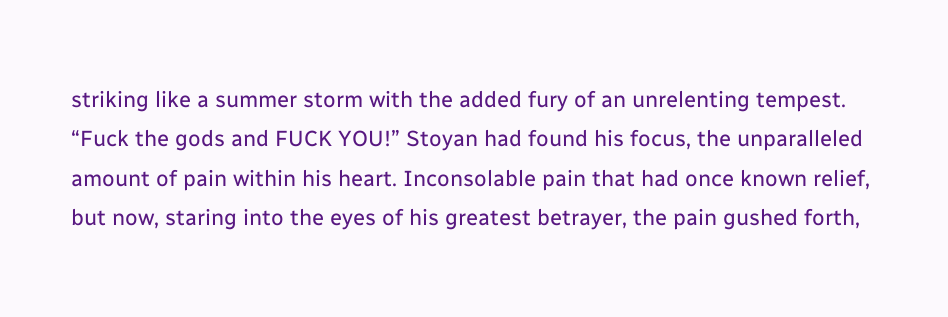striking like a summer storm with the added fury of an unrelenting tempest. “Fuck the gods and FUCK YOU!” Stoyan had found his focus, the unparalleled amount of pain within his heart. Inconsolable pain that had once known relief, but now, staring into the eyes of his greatest betrayer, the pain gushed forth,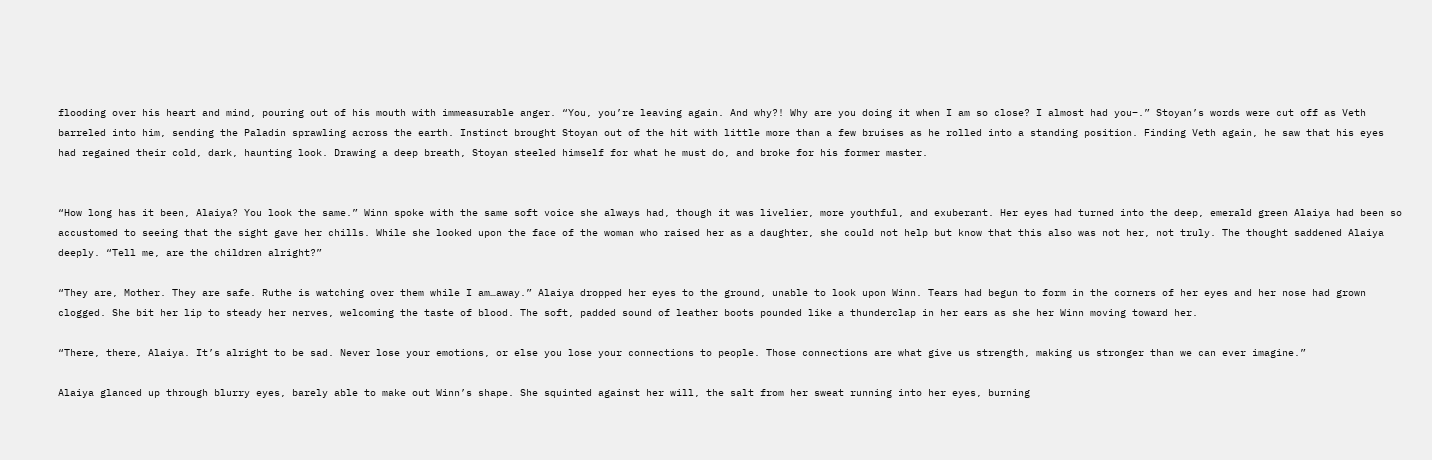flooding over his heart and mind, pouring out of his mouth with immeasurable anger. “You, you’re leaving again. And why?! Why are you doing it when I am so close? I almost had you–.” Stoyan’s words were cut off as Veth barreled into him, sending the Paladin sprawling across the earth. Instinct brought Stoyan out of the hit with little more than a few bruises as he rolled into a standing position. Finding Veth again, he saw that his eyes had regained their cold, dark, haunting look. Drawing a deep breath, Stoyan steeled himself for what he must do, and broke for his former master.


“How long has it been, Alaiya? You look the same.” Winn spoke with the same soft voice she always had, though it was livelier, more youthful, and exuberant. Her eyes had turned into the deep, emerald green Alaiya had been so accustomed to seeing that the sight gave her chills. While she looked upon the face of the woman who raised her as a daughter, she could not help but know that this also was not her, not truly. The thought saddened Alaiya deeply. “Tell me, are the children alright?”

“They are, Mother. They are safe. Ruthe is watching over them while I am…away.” Alaiya dropped her eyes to the ground, unable to look upon Winn. Tears had begun to form in the corners of her eyes and her nose had grown clogged. She bit her lip to steady her nerves, welcoming the taste of blood. The soft, padded sound of leather boots pounded like a thunderclap in her ears as she her Winn moving toward her.

“There, there, Alaiya. It’s alright to be sad. Never lose your emotions, or else you lose your connections to people. Those connections are what give us strength, making us stronger than we can ever imagine.”

Alaiya glanced up through blurry eyes, barely able to make out Winn’s shape. She squinted against her will, the salt from her sweat running into her eyes, burning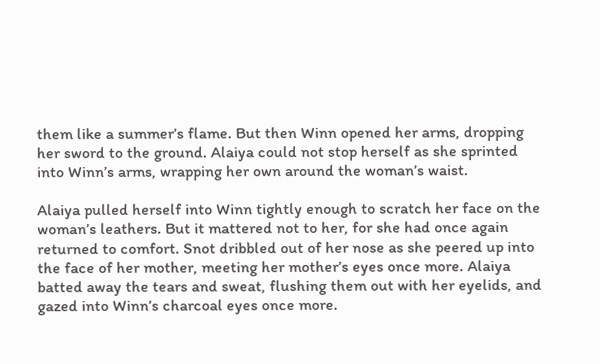them like a summer’s flame. But then Winn opened her arms, dropping her sword to the ground. Alaiya could not stop herself as she sprinted into Winn’s arms, wrapping her own around the woman’s waist.

Alaiya pulled herself into Winn tightly enough to scratch her face on the woman’s leathers. But it mattered not to her, for she had once again returned to comfort. Snot dribbled out of her nose as she peered up into the face of her mother, meeting her mother’s eyes once more. Alaiya batted away the tears and sweat, flushing them out with her eyelids, and gazed into Winn’s charcoal eyes once more.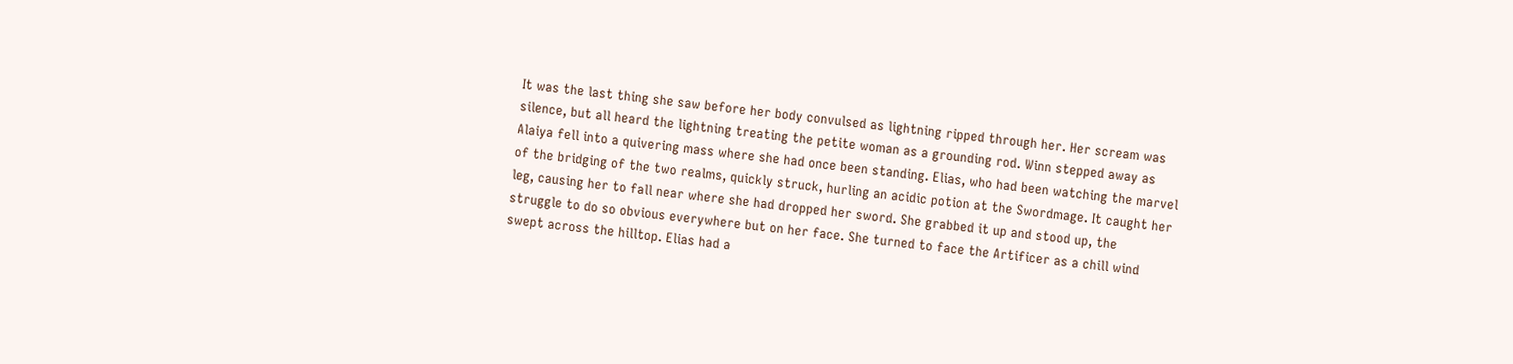It was the last thing she saw before her body convulsed as lightning ripped through her. Her scream was silence, but all heard the lightning treating the petite woman as a grounding rod. Winn stepped away as Alaiya fell into a quivering mass where she had once been standing. Elias, who had been watching the marvel of the bridging of the two realms, quickly struck, hurling an acidic potion at the Swordmage. It caught her leg, causing her to fall near where she had dropped her sword. She grabbed it up and stood up, the struggle to do so obvious everywhere but on her face. She turned to face the Artificer as a chill wind swept across the hilltop. Elias had a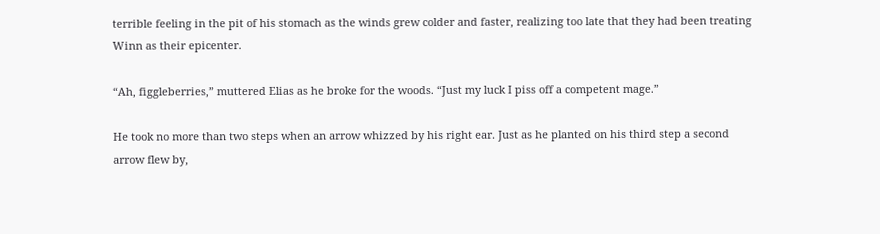terrible feeling in the pit of his stomach as the winds grew colder and faster, realizing too late that they had been treating Winn as their epicenter.

“Ah, figgleberries,” muttered Elias as he broke for the woods. “Just my luck I piss off a competent mage.”

He took no more than two steps when an arrow whizzed by his right ear. Just as he planted on his third step a second arrow flew by,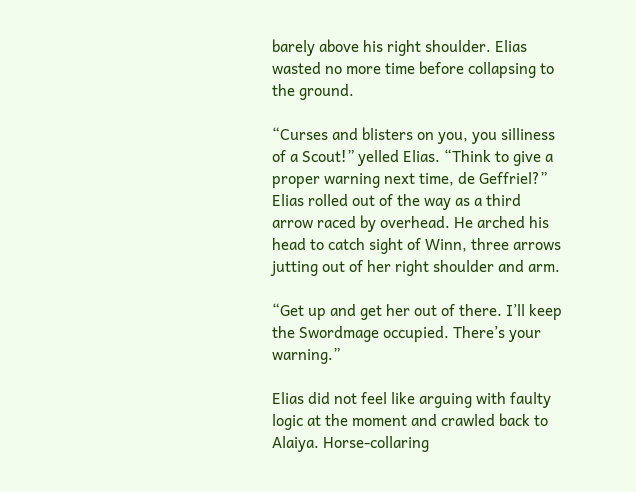barely above his right shoulder. Elias wasted no more time before collapsing to the ground.

“Curses and blisters on you, you silliness of a Scout!” yelled Elias. “Think to give a proper warning next time, de Geffriel?” Elias rolled out of the way as a third arrow raced by overhead. He arched his head to catch sight of Winn, three arrows jutting out of her right shoulder and arm.

“Get up and get her out of there. I’ll keep the Swordmage occupied. There’s your warning.”

Elias did not feel like arguing with faulty logic at the moment and crawled back to Alaiya. Horse-collaring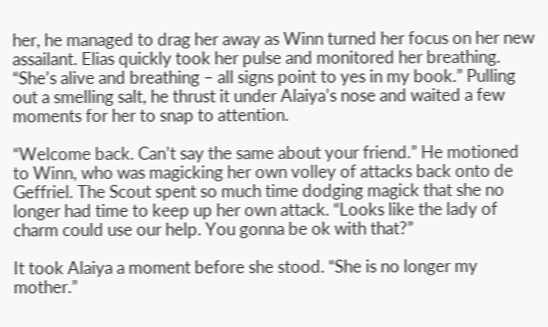her, he managed to drag her away as Winn turned her focus on her new assailant. Elias quickly took her pulse and monitored her breathing. “She’s alive and breathing – all signs point to yes in my book.” Pulling out a smelling salt, he thrust it under Alaiya’s nose and waited a few moments for her to snap to attention.

“Welcome back. Can’t say the same about your friend.” He motioned to Winn, who was magicking her own volley of attacks back onto de Geffriel. The Scout spent so much time dodging magick that she no longer had time to keep up her own attack. “Looks like the lady of charm could use our help. You gonna be ok with that?”

It took Alaiya a moment before she stood. “She is no longer my mother.”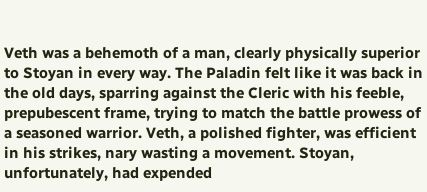Veth was a behemoth of a man, clearly physically superior to Stoyan in every way. The Paladin felt like it was back in the old days, sparring against the Cleric with his feeble, prepubescent frame, trying to match the battle prowess of a seasoned warrior. Veth, a polished fighter, was efficient in his strikes, nary wasting a movement. Stoyan, unfortunately, had expended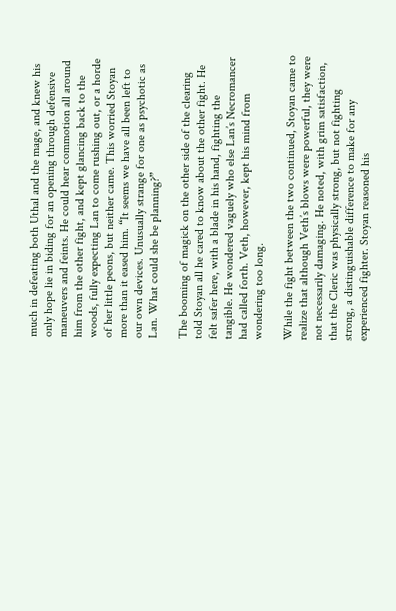much in defeating both Uthal and the mage, and knew his only hope lie in biding for an opening through defensive maneuvers and feints. He could hear commotion all around him from the other fight, and kept glancing back to the woods, fully expecting Lan to come rushing out, or a horde of her little peons, but neither came. This worried Stoyan more than it eased him. “It seems we have all been left to our own devices. Unusually strange for one as psychotic as Lan. What could she be planning?”

The booming of magick on the other side of the clearing told Stoyan all he cared to know about the other fight. He felt safer here, with a blade in his hand, fighting the tangible. He wondered vaguely who else Lan’s Necromancer had called forth. Veth, however, kept his mind from wondering too long.

While the fight between the two continued, Stoyan came to realize that although Veth’s blows were powerful, they were not necessarily damaging. He noted, with grim satisfaction, that the Cleric was physically strong, but not fighting strong, a distinguishable difference to make for any experienced fighter. Stoyan reasoned his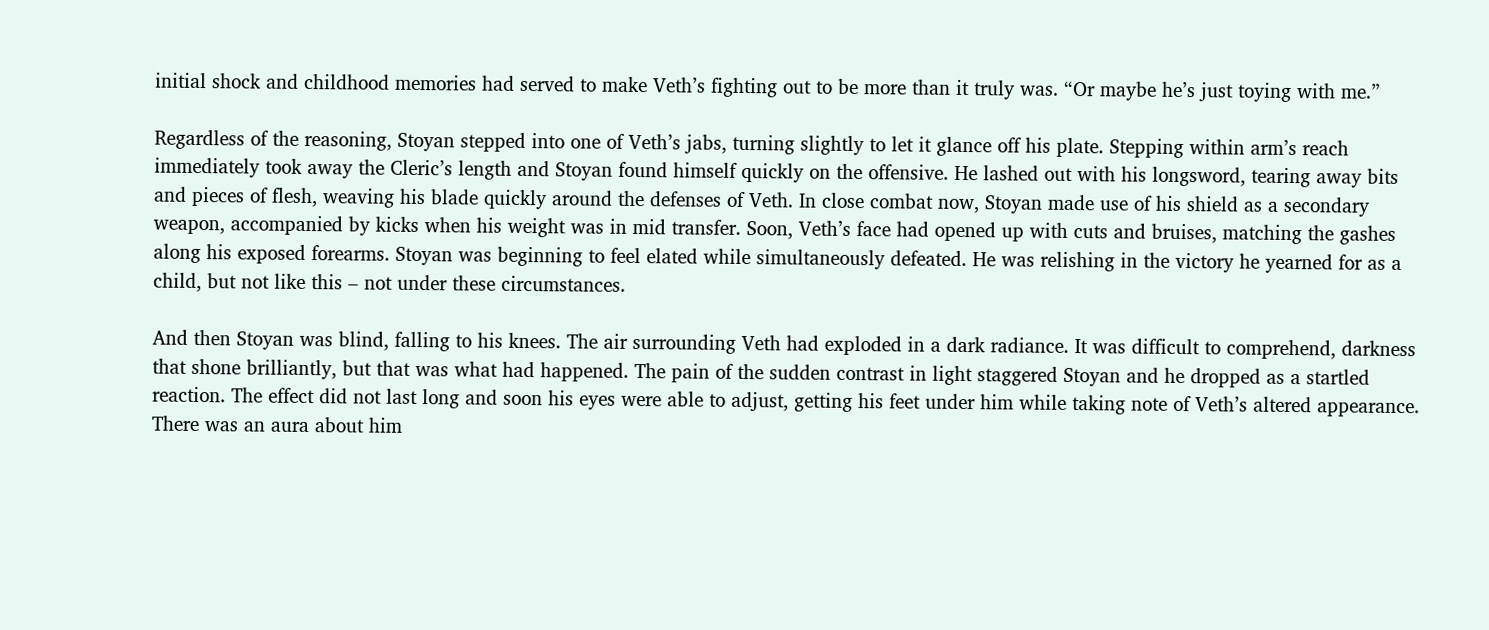initial shock and childhood memories had served to make Veth’s fighting out to be more than it truly was. “Or maybe he’s just toying with me.”

Regardless of the reasoning, Stoyan stepped into one of Veth’s jabs, turning slightly to let it glance off his plate. Stepping within arm’s reach immediately took away the Cleric’s length and Stoyan found himself quickly on the offensive. He lashed out with his longsword, tearing away bits and pieces of flesh, weaving his blade quickly around the defenses of Veth. In close combat now, Stoyan made use of his shield as a secondary weapon, accompanied by kicks when his weight was in mid transfer. Soon, Veth’s face had opened up with cuts and bruises, matching the gashes along his exposed forearms. Stoyan was beginning to feel elated while simultaneously defeated. He was relishing in the victory he yearned for as a child, but not like this – not under these circumstances.

And then Stoyan was blind, falling to his knees. The air surrounding Veth had exploded in a dark radiance. It was difficult to comprehend, darkness that shone brilliantly, but that was what had happened. The pain of the sudden contrast in light staggered Stoyan and he dropped as a startled reaction. The effect did not last long and soon his eyes were able to adjust, getting his feet under him while taking note of Veth’s altered appearance. There was an aura about him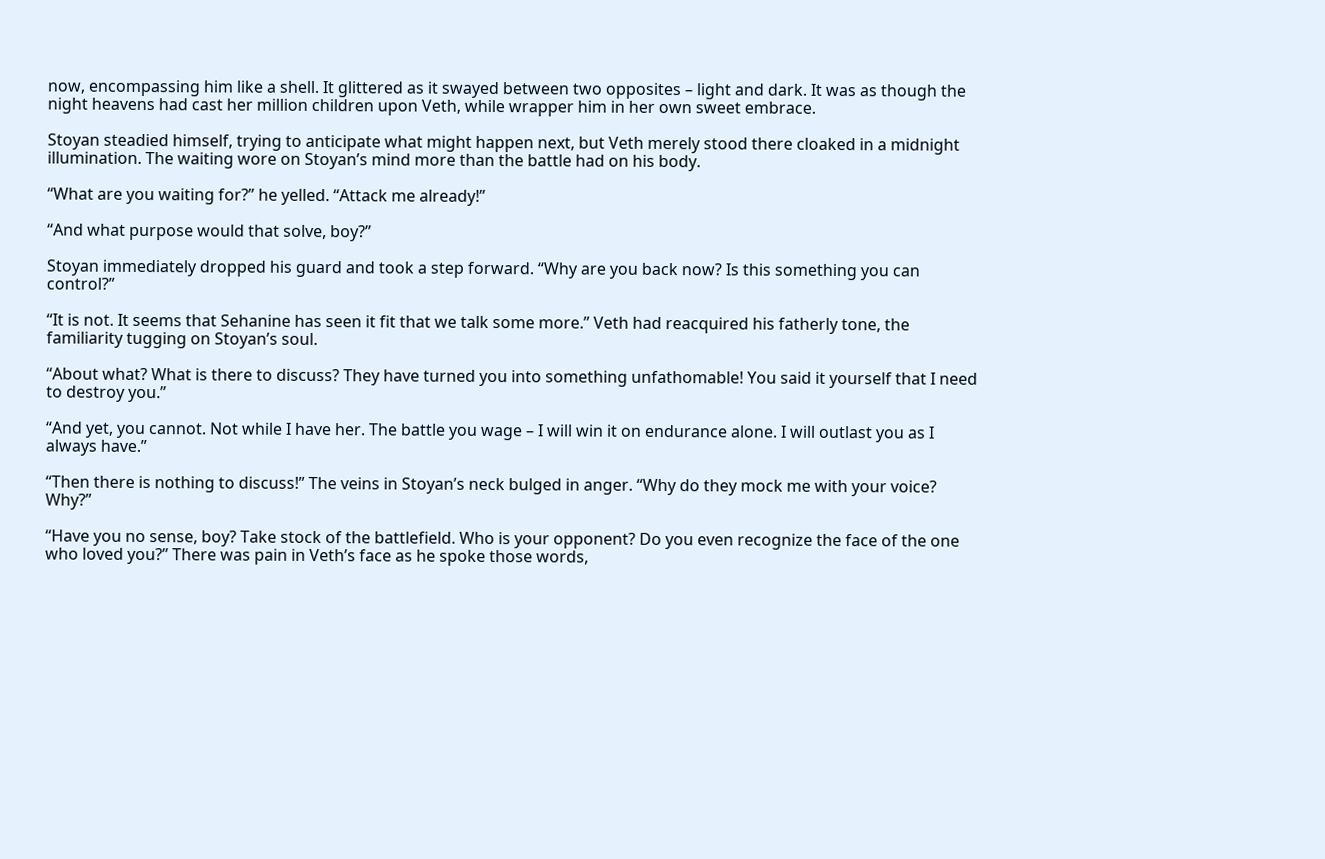now, encompassing him like a shell. It glittered as it swayed between two opposites – light and dark. It was as though the night heavens had cast her million children upon Veth, while wrapper him in her own sweet embrace.

Stoyan steadied himself, trying to anticipate what might happen next, but Veth merely stood there cloaked in a midnight illumination. The waiting wore on Stoyan’s mind more than the battle had on his body.

“What are you waiting for?” he yelled. “Attack me already!”

“And what purpose would that solve, boy?”

Stoyan immediately dropped his guard and took a step forward. “Why are you back now? Is this something you can control?”

“It is not. It seems that Sehanine has seen it fit that we talk some more.” Veth had reacquired his fatherly tone, the familiarity tugging on Stoyan’s soul.

“About what? What is there to discuss? They have turned you into something unfathomable! You said it yourself that I need to destroy you.”

“And yet, you cannot. Not while I have her. The battle you wage – I will win it on endurance alone. I will outlast you as I always have.”

“Then there is nothing to discuss!” The veins in Stoyan’s neck bulged in anger. “Why do they mock me with your voice? Why?”

“Have you no sense, boy? Take stock of the battlefield. Who is your opponent? Do you even recognize the face of the one who loved you?” There was pain in Veth’s face as he spoke those words,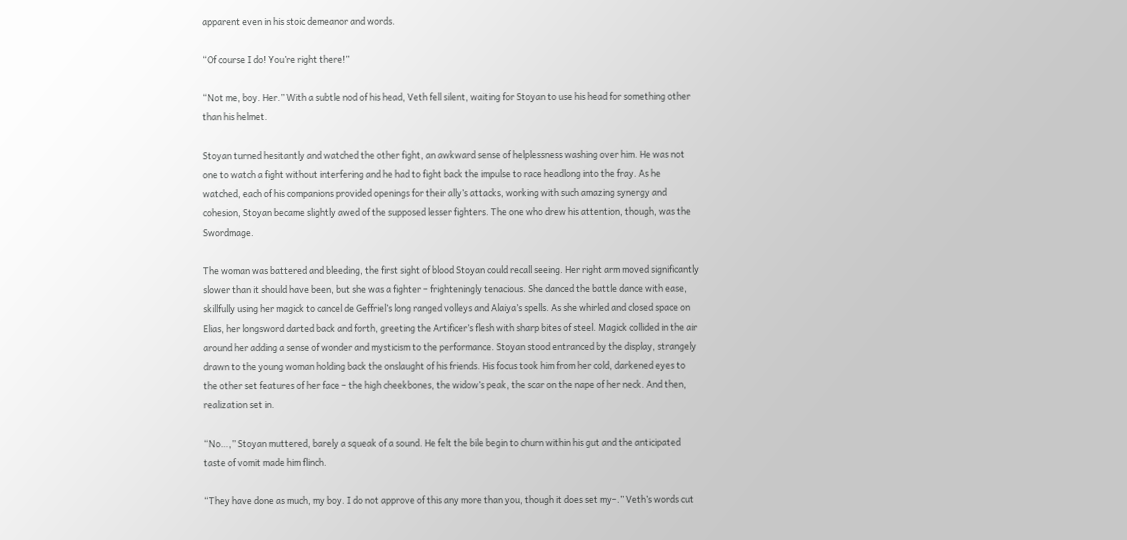apparent even in his stoic demeanor and words.

“Of course I do! You’re right there!”

“Not me, boy. Her.” With a subtle nod of his head, Veth fell silent, waiting for Stoyan to use his head for something other than his helmet.

Stoyan turned hesitantly and watched the other fight, an awkward sense of helplessness washing over him. He was not one to watch a fight without interfering and he had to fight back the impulse to race headlong into the fray. As he watched, each of his companions provided openings for their ally’s attacks, working with such amazing synergy and cohesion, Stoyan became slightly awed of the supposed lesser fighters. The one who drew his attention, though, was the Swordmage.

The woman was battered and bleeding, the first sight of blood Stoyan could recall seeing. Her right arm moved significantly slower than it should have been, but she was a fighter – frighteningly tenacious. She danced the battle dance with ease, skillfully using her magick to cancel de Geffriel’s long ranged volleys and Alaiya’s spells. As she whirled and closed space on Elias, her longsword darted back and forth, greeting the Artificer’s flesh with sharp bites of steel. Magick collided in the air around her adding a sense of wonder and mysticism to the performance. Stoyan stood entranced by the display, strangely drawn to the young woman holding back the onslaught of his friends. His focus took him from her cold, darkened eyes to the other set features of her face – the high cheekbones, the widow’s peak, the scar on the nape of her neck. And then, realization set in.

“No…,” Stoyan muttered, barely a squeak of a sound. He felt the bile begin to churn within his gut and the anticipated taste of vomit made him flinch.

“They have done as much, my boy. I do not approve of this any more than you, though it does set my–.” Veth’s words cut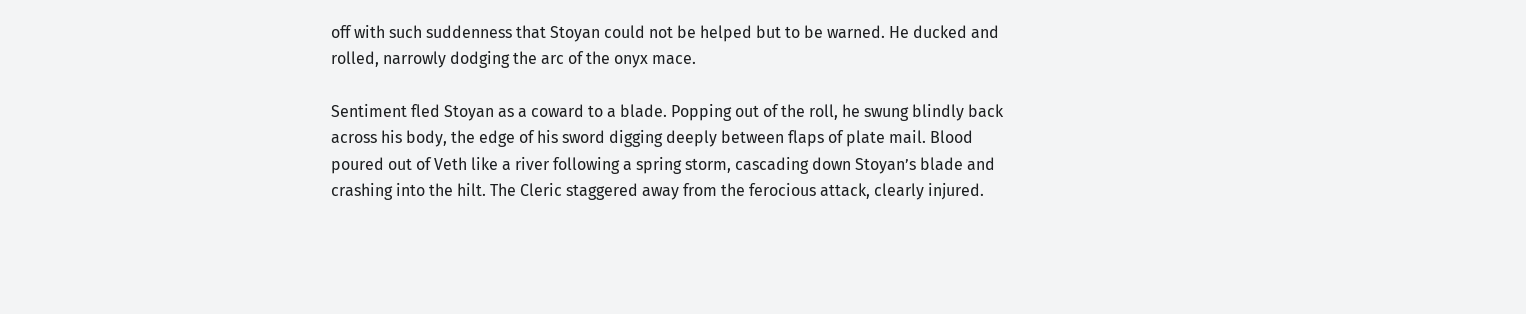off with such suddenness that Stoyan could not be helped but to be warned. He ducked and rolled, narrowly dodging the arc of the onyx mace.

Sentiment fled Stoyan as a coward to a blade. Popping out of the roll, he swung blindly back across his body, the edge of his sword digging deeply between flaps of plate mail. Blood poured out of Veth like a river following a spring storm, cascading down Stoyan’s blade and crashing into the hilt. The Cleric staggered away from the ferocious attack, clearly injured.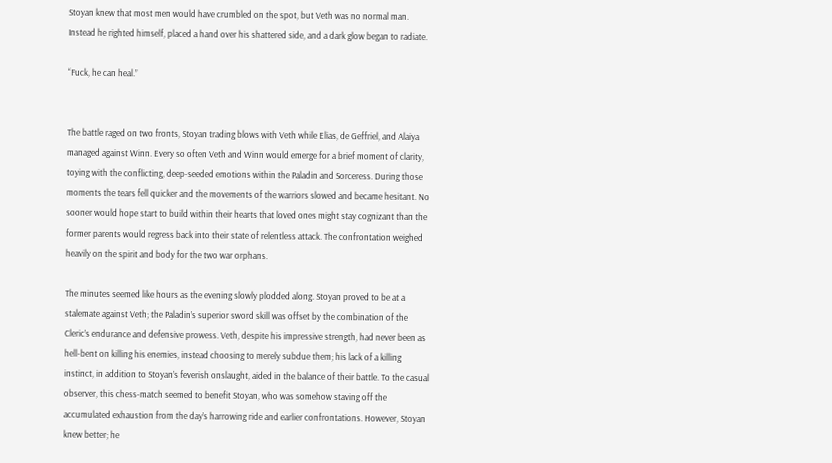Stoyan knew that most men would have crumbled on the spot, but Veth was no normal man. Instead he righted himself, placed a hand over his shattered side, and a dark glow began to radiate.

“Fuck, he can heal.”


The battle raged on two fronts, Stoyan trading blows with Veth while Elias, de Geffriel, and Alaiya managed against Winn. Every so often Veth and Winn would emerge for a brief moment of clarity, toying with the conflicting, deep-seeded emotions within the Paladin and Sorceress. During those moments the tears fell quicker and the movements of the warriors slowed and became hesitant. No sooner would hope start to build within their hearts that loved ones might stay cognizant than the former parents would regress back into their state of relentless attack. The confrontation weighed heavily on the spirit and body for the two war orphans.

The minutes seemed like hours as the evening slowly plodded along. Stoyan proved to be at a stalemate against Veth; the Paladin’s superior sword skill was offset by the combination of the Cleric’s endurance and defensive prowess. Veth, despite his impressive strength, had never been as hell-bent on killing his enemies, instead choosing to merely subdue them; his lack of a killing instinct, in addition to Stoyan’s feverish onslaught, aided in the balance of their battle. To the casual observer, this chess-match seemed to benefit Stoyan, who was somehow staving off the accumulated exhaustion from the day’s harrowing ride and earlier confrontations. However, Stoyan knew better; he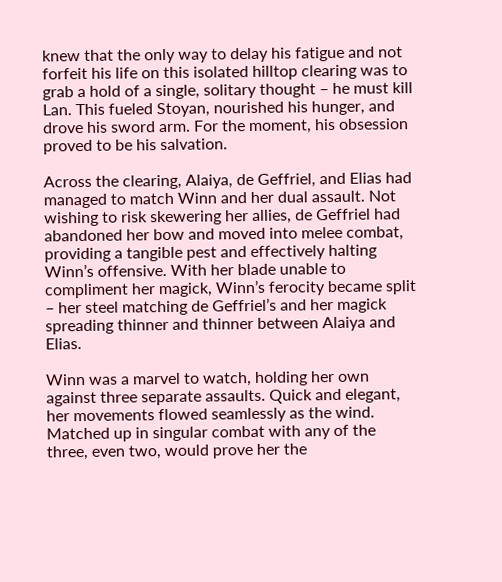knew that the only way to delay his fatigue and not forfeit his life on this isolated hilltop clearing was to grab a hold of a single, solitary thought – he must kill Lan. This fueled Stoyan, nourished his hunger, and drove his sword arm. For the moment, his obsession proved to be his salvation.

Across the clearing, Alaiya, de Geffriel, and Elias had managed to match Winn and her dual assault. Not wishing to risk skewering her allies, de Geffriel had abandoned her bow and moved into melee combat, providing a tangible pest and effectively halting Winn’s offensive. With her blade unable to compliment her magick, Winn’s ferocity became split – her steel matching de Geffriel’s and her magick spreading thinner and thinner between Alaiya and Elias.

Winn was a marvel to watch, holding her own against three separate assaults. Quick and elegant, her movements flowed seamlessly as the wind. Matched up in singular combat with any of the three, even two, would prove her the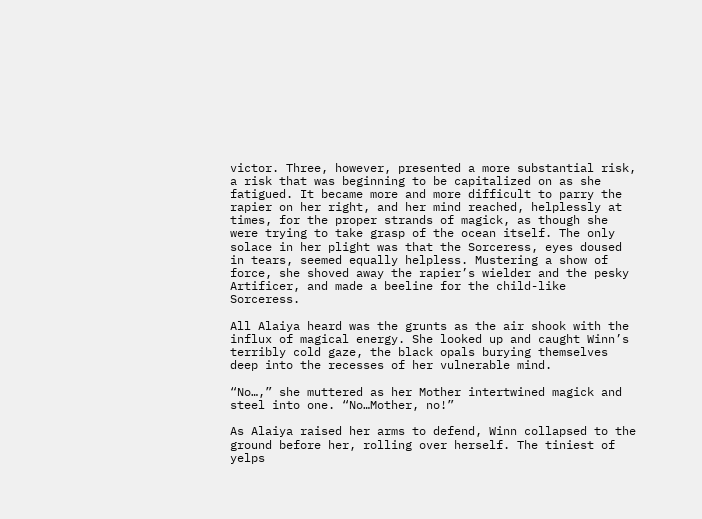victor. Three, however, presented a more substantial risk, a risk that was beginning to be capitalized on as she fatigued. It became more and more difficult to parry the rapier on her right, and her mind reached, helplessly at times, for the proper strands of magick, as though she were trying to take grasp of the ocean itself. The only solace in her plight was that the Sorceress, eyes doused in tears, seemed equally helpless. Mustering a show of force, she shoved away the rapier’s wielder and the pesky Artificer, and made a beeline for the child-like Sorceress.

All Alaiya heard was the grunts as the air shook with the influx of magical energy. She looked up and caught Winn’s terribly cold gaze, the black opals burying themselves deep into the recesses of her vulnerable mind.

“No…,” she muttered as her Mother intertwined magick and steel into one. “No…Mother, no!”

As Alaiya raised her arms to defend, Winn collapsed to the ground before her, rolling over herself. The tiniest of yelps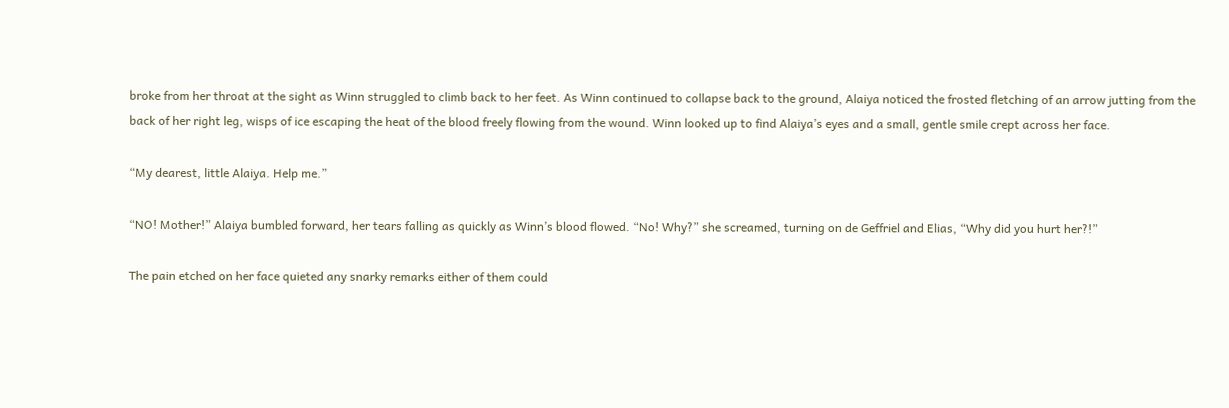broke from her throat at the sight as Winn struggled to climb back to her feet. As Winn continued to collapse back to the ground, Alaiya noticed the frosted fletching of an arrow jutting from the back of her right leg, wisps of ice escaping the heat of the blood freely flowing from the wound. Winn looked up to find Alaiya’s eyes and a small, gentle smile crept across her face.

“My dearest, little Alaiya. Help me.”

“NO! Mother!” Alaiya bumbled forward, her tears falling as quickly as Winn’s blood flowed. “No! Why?” she screamed, turning on de Geffriel and Elias, “Why did you hurt her?!”

The pain etched on her face quieted any snarky remarks either of them could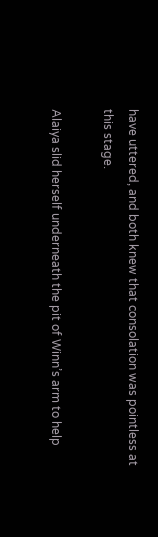have uttered, and both knew that consolation was pointless at this stage.

Alaiya slid herself underneath the pit of Winn’s arm to help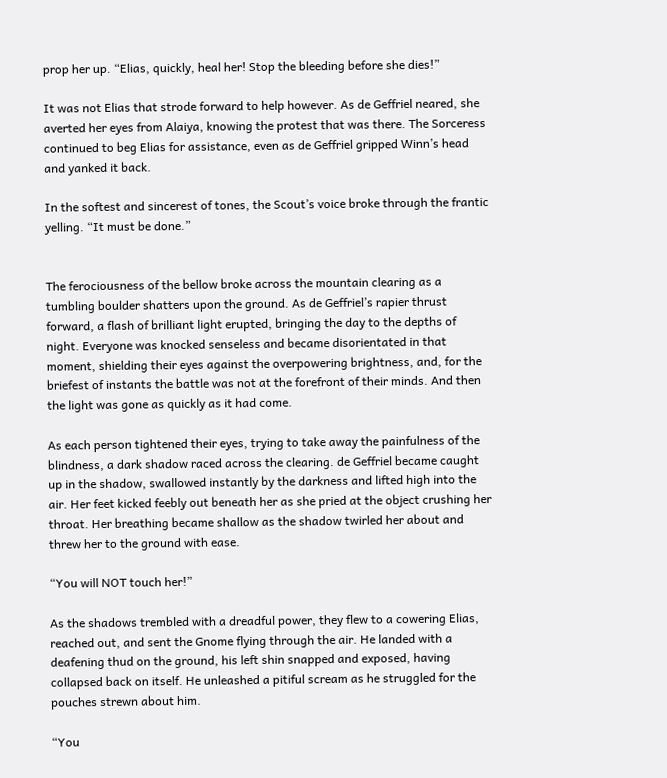prop her up. “Elias, quickly, heal her! Stop the bleeding before she dies!”

It was not Elias that strode forward to help however. As de Geffriel neared, she averted her eyes from Alaiya, knowing the protest that was there. The Sorceress continued to beg Elias for assistance, even as de Geffriel gripped Winn’s head and yanked it back.

In the softest and sincerest of tones, the Scout’s voice broke through the frantic yelling. “It must be done.”


The ferociousness of the bellow broke across the mountain clearing as a tumbling boulder shatters upon the ground. As de Geffriel’s rapier thrust forward, a flash of brilliant light erupted, bringing the day to the depths of night. Everyone was knocked senseless and became disorientated in that moment, shielding their eyes against the overpowering brightness, and, for the briefest of instants the battle was not at the forefront of their minds. And then the light was gone as quickly as it had come.

As each person tightened their eyes, trying to take away the painfulness of the blindness, a dark shadow raced across the clearing. de Geffriel became caught up in the shadow, swallowed instantly by the darkness and lifted high into the air. Her feet kicked feebly out beneath her as she pried at the object crushing her throat. Her breathing became shallow as the shadow twirled her about and threw her to the ground with ease.

“You will NOT touch her!”

As the shadows trembled with a dreadful power, they flew to a cowering Elias, reached out, and sent the Gnome flying through the air. He landed with a deafening thud on the ground, his left shin snapped and exposed, having collapsed back on itself. He unleashed a pitiful scream as he struggled for the pouches strewn about him.

“You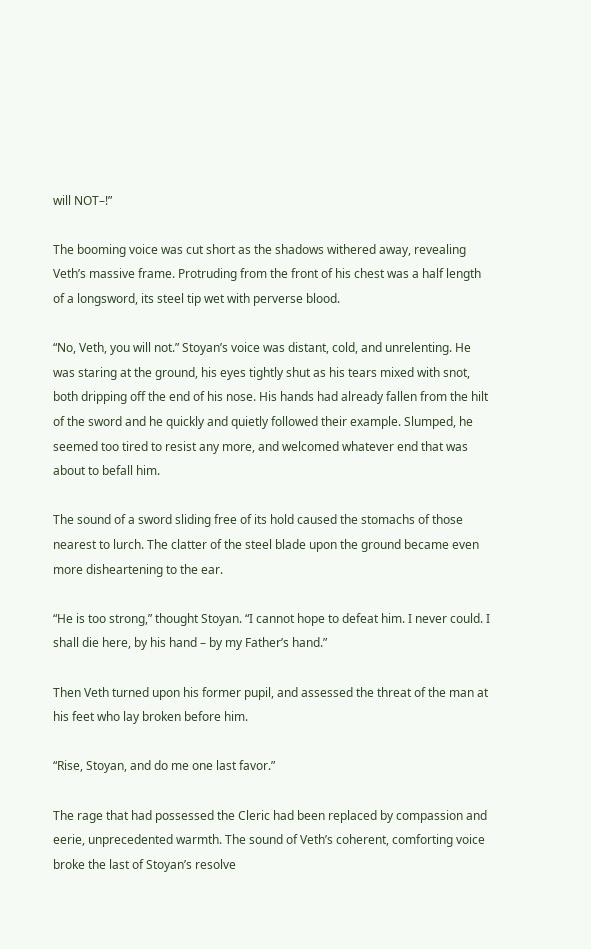will NOT–!”

The booming voice was cut short as the shadows withered away, revealing Veth’s massive frame. Protruding from the front of his chest was a half length of a longsword, its steel tip wet with perverse blood.

“No, Veth, you will not.” Stoyan’s voice was distant, cold, and unrelenting. He was staring at the ground, his eyes tightly shut as his tears mixed with snot, both dripping off the end of his nose. His hands had already fallen from the hilt of the sword and he quickly and quietly followed their example. Slumped, he seemed too tired to resist any more, and welcomed whatever end that was about to befall him.

The sound of a sword sliding free of its hold caused the stomachs of those nearest to lurch. The clatter of the steel blade upon the ground became even more disheartening to the ear.

“He is too strong,” thought Stoyan. “I cannot hope to defeat him. I never could. I shall die here, by his hand – by my Father’s hand.”

Then Veth turned upon his former pupil, and assessed the threat of the man at his feet who lay broken before him.

“Rise, Stoyan, and do me one last favor.”

The rage that had possessed the Cleric had been replaced by compassion and eerie, unprecedented warmth. The sound of Veth’s coherent, comforting voice broke the last of Stoyan’s resolve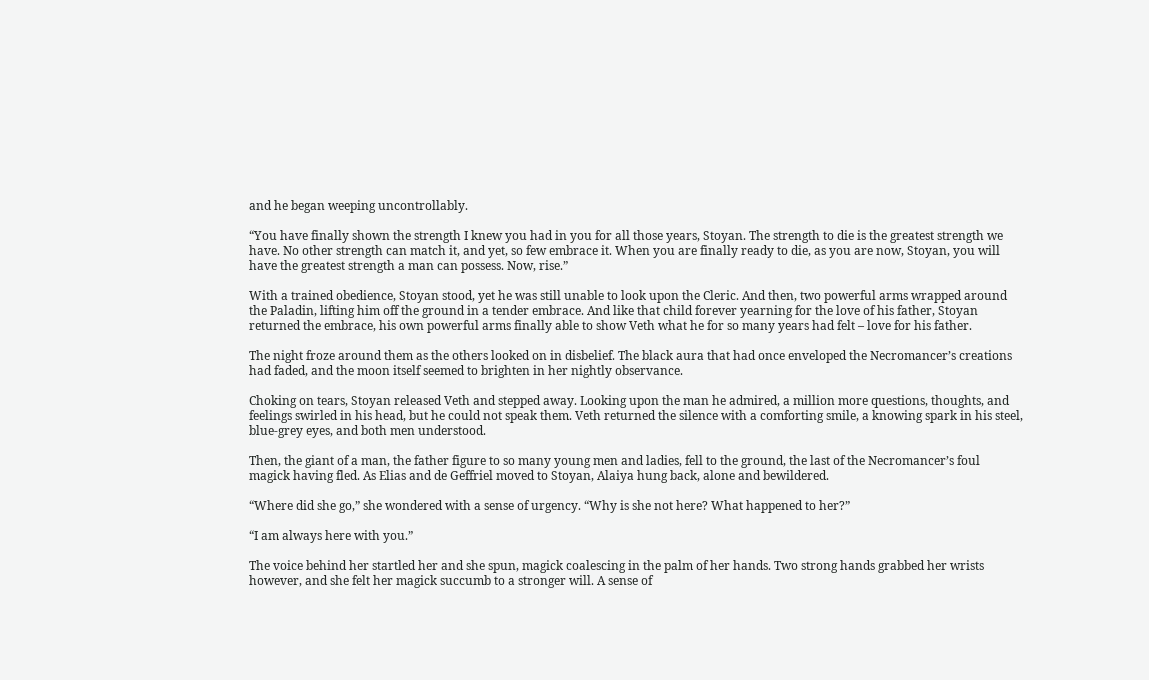and he began weeping uncontrollably.

“You have finally shown the strength I knew you had in you for all those years, Stoyan. The strength to die is the greatest strength we have. No other strength can match it, and yet, so few embrace it. When you are finally ready to die, as you are now, Stoyan, you will have the greatest strength a man can possess. Now, rise.”

With a trained obedience, Stoyan stood, yet he was still unable to look upon the Cleric. And then, two powerful arms wrapped around the Paladin, lifting him off the ground in a tender embrace. And like that child forever yearning for the love of his father, Stoyan returned the embrace, his own powerful arms finally able to show Veth what he for so many years had felt – love for his father.

The night froze around them as the others looked on in disbelief. The black aura that had once enveloped the Necromancer’s creations had faded, and the moon itself seemed to brighten in her nightly observance.

Choking on tears, Stoyan released Veth and stepped away. Looking upon the man he admired, a million more questions, thoughts, and feelings swirled in his head, but he could not speak them. Veth returned the silence with a comforting smile, a knowing spark in his steel, blue-grey eyes, and both men understood.

Then, the giant of a man, the father figure to so many young men and ladies, fell to the ground, the last of the Necromancer’s foul magick having fled. As Elias and de Geffriel moved to Stoyan, Alaiya hung back, alone and bewildered.

“Where did she go,” she wondered with a sense of urgency. “Why is she not here? What happened to her?”

“I am always here with you.”

The voice behind her startled her and she spun, magick coalescing in the palm of her hands. Two strong hands grabbed her wrists however, and she felt her magick succumb to a stronger will. A sense of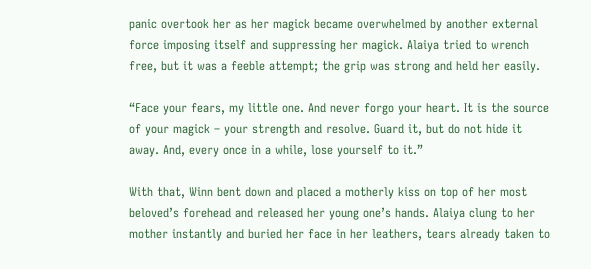panic overtook her as her magick became overwhelmed by another external force imposing itself and suppressing her magick. Alaiya tried to wrench free, but it was a feeble attempt; the grip was strong and held her easily.

“Face your fears, my little one. And never forgo your heart. It is the source of your magick – your strength and resolve. Guard it, but do not hide it away. And, every once in a while, lose yourself to it.”

With that, Winn bent down and placed a motherly kiss on top of her most beloved’s forehead and released her young one’s hands. Alaiya clung to her mother instantly and buried her face in her leathers, tears already taken to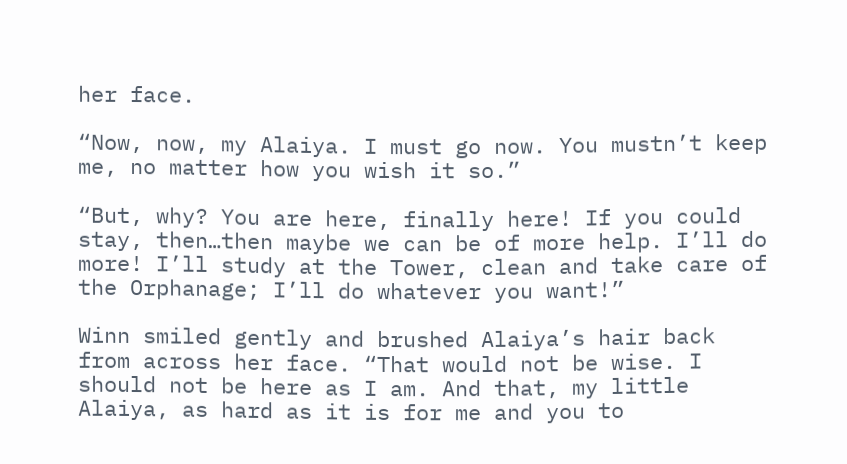her face.

“Now, now, my Alaiya. I must go now. You mustn’t keep me, no matter how you wish it so.”

“But, why? You are here, finally here! If you could stay, then…then maybe we can be of more help. I’ll do more! I’ll study at the Tower, clean and take care of the Orphanage; I’ll do whatever you want!”

Winn smiled gently and brushed Alaiya’s hair back from across her face. “That would not be wise. I should not be here as I am. And that, my little Alaiya, as hard as it is for me and you to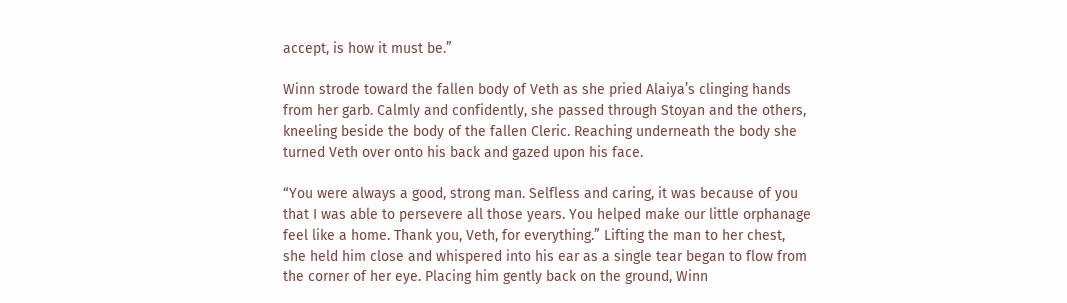accept, is how it must be.”

Winn strode toward the fallen body of Veth as she pried Alaiya’s clinging hands from her garb. Calmly and confidently, she passed through Stoyan and the others, kneeling beside the body of the fallen Cleric. Reaching underneath the body she turned Veth over onto his back and gazed upon his face.

“You were always a good, strong man. Selfless and caring, it was because of you that I was able to persevere all those years. You helped make our little orphanage feel like a home. Thank you, Veth, for everything.” Lifting the man to her chest, she held him close and whispered into his ear as a single tear began to flow from the corner of her eye. Placing him gently back on the ground, Winn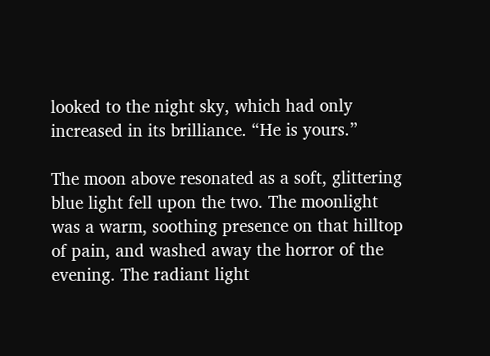looked to the night sky, which had only increased in its brilliance. “He is yours.”

The moon above resonated as a soft, glittering blue light fell upon the two. The moonlight was a warm, soothing presence on that hilltop of pain, and washed away the horror of the evening. The radiant light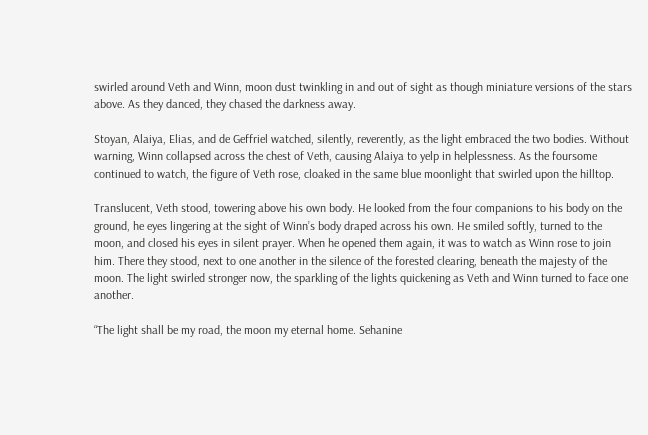swirled around Veth and Winn, moon dust twinkling in and out of sight as though miniature versions of the stars above. As they danced, they chased the darkness away.

Stoyan, Alaiya, Elias, and de Geffriel watched, silently, reverently, as the light embraced the two bodies. Without warning, Winn collapsed across the chest of Veth, causing Alaiya to yelp in helplessness. As the foursome continued to watch, the figure of Veth rose, cloaked in the same blue moonlight that swirled upon the hilltop.

Translucent, Veth stood, towering above his own body. He looked from the four companions to his body on the ground, he eyes lingering at the sight of Winn’s body draped across his own. He smiled softly, turned to the moon, and closed his eyes in silent prayer. When he opened them again, it was to watch as Winn rose to join him. There they stood, next to one another in the silence of the forested clearing, beneath the majesty of the moon. The light swirled stronger now, the sparkling of the lights quickening as Veth and Winn turned to face one another.

“The light shall be my road, the moon my eternal home. Sehanine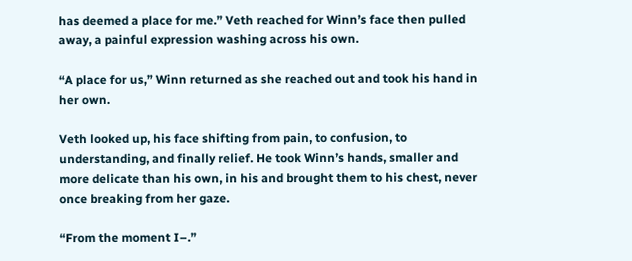has deemed a place for me.” Veth reached for Winn’s face then pulled away, a painful expression washing across his own.

“A place for us,” Winn returned as she reached out and took his hand in her own.

Veth looked up, his face shifting from pain, to confusion, to understanding, and finally relief. He took Winn’s hands, smaller and more delicate than his own, in his and brought them to his chest, never once breaking from her gaze.

“From the moment I–.”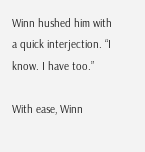Winn hushed him with a quick interjection. “I know. I have too.”

With ease, Winn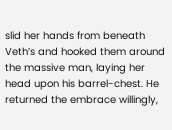slid her hands from beneath Veth’s and hooked them around the massive man, laying her head upon his barrel-chest. He returned the embrace willingly,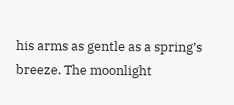his arms as gentle as a spring’s breeze. The moonlight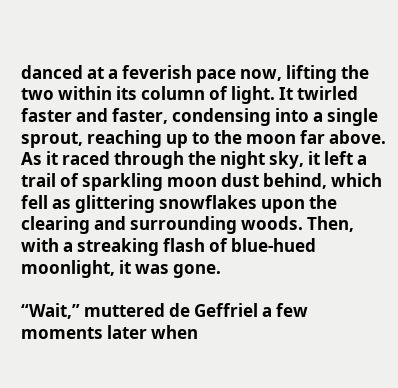danced at a feverish pace now, lifting the two within its column of light. It twirled faster and faster, condensing into a single sprout, reaching up to the moon far above. As it raced through the night sky, it left a trail of sparkling moon dust behind, which fell as glittering snowflakes upon the clearing and surrounding woods. Then, with a streaking flash of blue-hued moonlight, it was gone.

“Wait,” muttered de Geffriel a few moments later when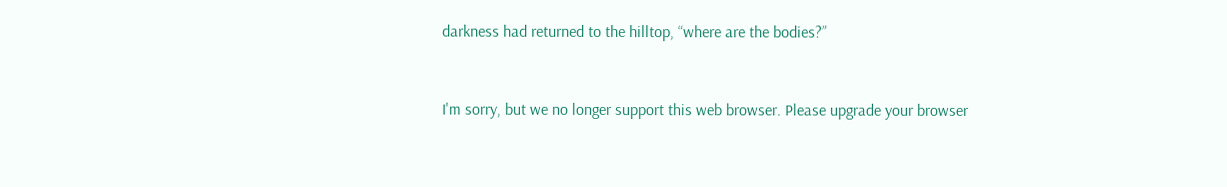darkness had returned to the hilltop, “where are the bodies?”



I'm sorry, but we no longer support this web browser. Please upgrade your browser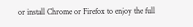or install Chrome or Firefox to enjoy the full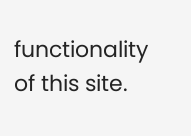functionality of this site.